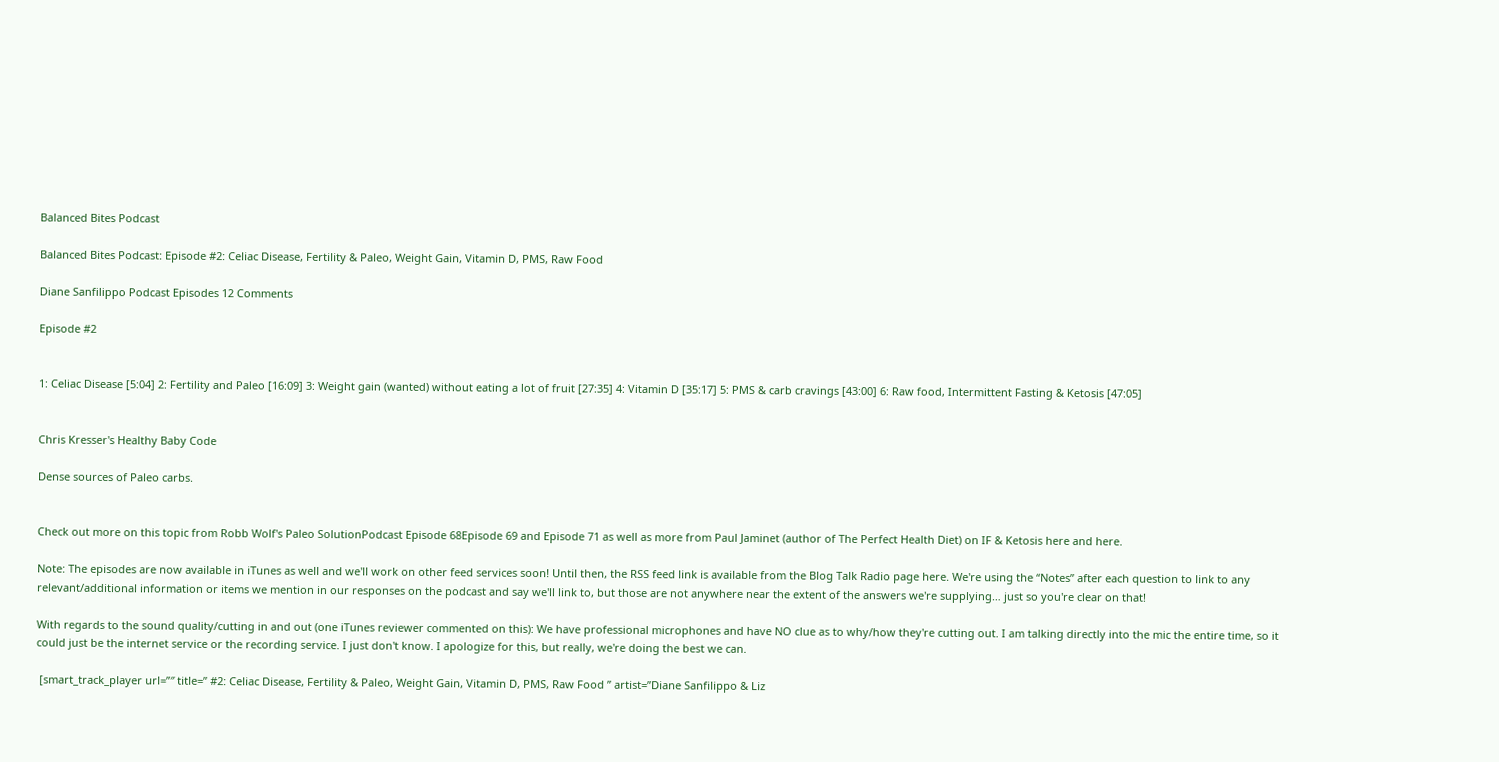Balanced Bites Podcast

Balanced Bites Podcast: Episode #2: Celiac Disease, Fertility & Paleo, Weight Gain, Vitamin D, PMS, Raw Food

Diane Sanfilippo Podcast Episodes 12 Comments

Episode #2


1: Celiac Disease [5:04] 2: Fertility and Paleo [16:09] 3: Weight gain (wanted) without eating a lot of fruit [27:35] 4: Vitamin D [35:17] 5: PMS & carb cravings [43:00] 6: Raw food, Intermittent Fasting & Ketosis [47:05]


Chris Kresser's Healthy Baby Code

Dense sources of Paleo carbs.


Check out more on this topic from Robb Wolf's Paleo SolutionPodcast Episode 68Episode 69 and Episode 71 as well as more from Paul Jaminet (author of The Perfect Health Diet) on IF & Ketosis here and here.

Note: The episodes are now available in iTunes as well and we'll work on other feed services soon! Until then, the RSS feed link is available from the Blog Talk Radio page here. We're using the “Notes” after each question to link to any relevant/additional information or items we mention in our responses on the podcast and say we'll link to, but those are not anywhere near the extent of the answers we're supplying… just so you're clear on that!

With regards to the sound quality/cutting in and out (one iTunes reviewer commented on this): We have professional microphones and have NO clue as to why/how they're cutting out. I am talking directly into the mic the entire time, so it could just be the internet service or the recording service. I just don't know. I apologize for this, but really, we're doing the best we can.

 [smart_track_player url=”″ title=” #2: Celiac Disease, Fertility & Paleo, Weight Gain, Vitamin D, PMS, Raw Food ” artist=”Diane Sanfilippo & Liz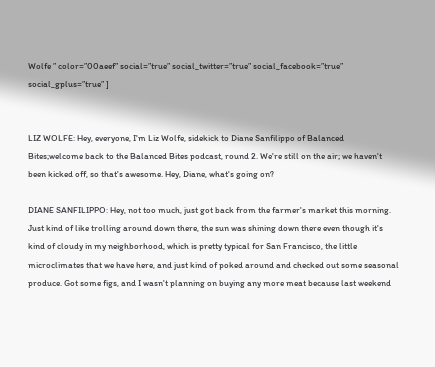Wolfe ” color=”00aeef” social=”true” social_twitter=”true” social_facebook=”true” social_gplus=”true” ]


LIZ WOLFE: Hey, everyone, I'm Liz Wolfe, sidekick to Diane Sanfilippo of Balanced Bites;welcome back to the Balanced Bites podcast, round 2. We're still on the air; we haven't been kicked off, so that's awesome. Hey, Diane, what's going on?

DIANE SANFILIPPO: Hey, not too much, just got back from the farmer's market this morning. Just kind of like trolling around down there, the sun was shining down there even though it's kind of cloudy in my neighborhood, which is pretty typical for San Francisco, the little microclimates that we have here, and just kind of poked around and checked out some seasonal produce. Got some figs, and I wasn't planning on buying any more meat because last weekend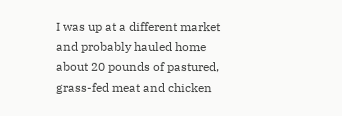I was up at a different market and probably hauled home about 20 pounds of pastured, grass-fed meat and chicken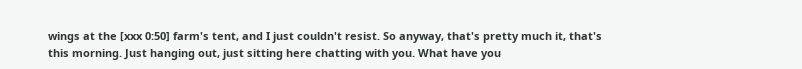wings at the [xxx 0:50] farm's tent, and I just couldn't resist. So anyway, that's pretty much it, that's this morning. Just hanging out, just sitting here chatting with you. What have you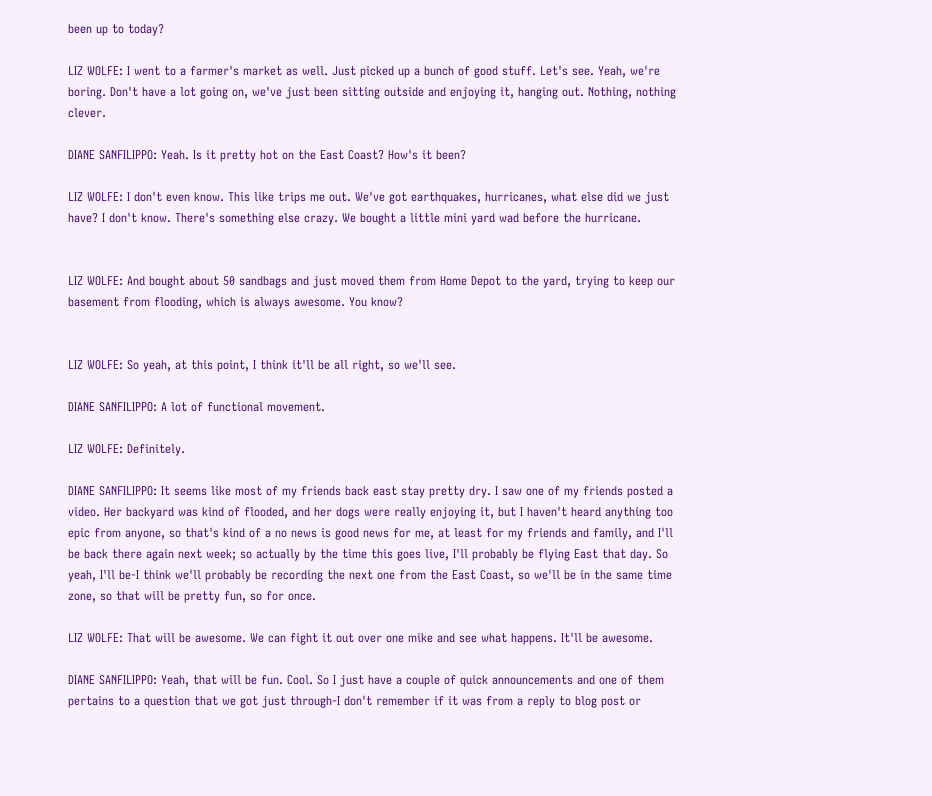been up to today?

LIZ WOLFE: I went to a farmer's market as well. Just picked up a bunch of good stuff. Let's see. Yeah, we're boring. Don't have a lot going on, we've just been sitting outside and enjoying it, hanging out. Nothing, nothing clever.

DIANE SANFILIPPO: Yeah. Is it pretty hot on the East Coast? How's it been?

LIZ WOLFE: I don't even know. This like trips me out. We've got earthquakes, hurricanes, what else did we just have? I don't know. There's something else crazy. We bought a little mini yard wad before the hurricane.


LIZ WOLFE: And bought about 50 sandbags and just moved them from Home Depot to the yard, trying to keep our basement from flooding, which is always awesome. You know?


LIZ WOLFE: So yeah, at this point, I think it'll be all right, so we'll see.

DIANE SANFILIPPO: A lot of functional movement.

LIZ WOLFE: Definitely.

DIANE SANFILIPPO: It seems like most of my friends back east stay pretty dry. I saw one of my friends posted a video. Her backyard was kind of flooded, and her dogs were really enjoying it, but I haven't heard anything too epic from anyone, so that's kind of a no news is good news for me, at least for my friends and family, and I'll be back there again next week; so actually by the time this goes live, I'll probably be flying East that day. So yeah, I'll be-I think we'll probably be recording the next one from the East Coast, so we'll be in the same time zone, so that will be pretty fun, so for once.

LIZ WOLFE: That will be awesome. We can fight it out over one mike and see what happens. It'll be awesome.

DIANE SANFILIPPO: Yeah, that will be fun. Cool. So I just have a couple of quick announcements and one of them pertains to a question that we got just through-I don't remember if it was from a reply to blog post or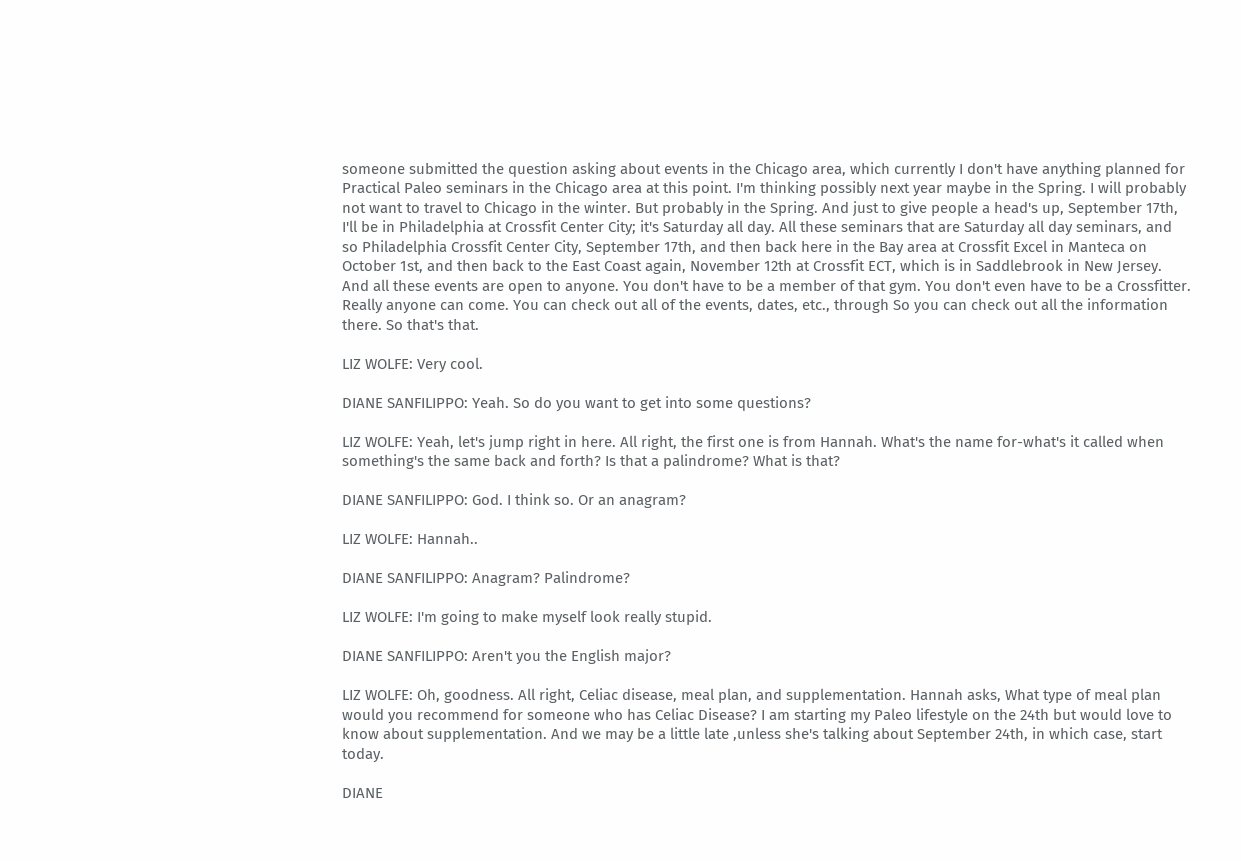someone submitted the question asking about events in the Chicago area, which currently I don't have anything planned for Practical Paleo seminars in the Chicago area at this point. I'm thinking possibly next year maybe in the Spring. I will probably not want to travel to Chicago in the winter. But probably in the Spring. And just to give people a head's up, September 17th, I'll be in Philadelphia at Crossfit Center City; it's Saturday all day. All these seminars that are Saturday all day seminars, and so Philadelphia Crossfit Center City, September 17th, and then back here in the Bay area at Crossfit Excel in Manteca on October 1st, and then back to the East Coast again, November 12th at Crossfit ECT, which is in Saddlebrook in New Jersey. And all these events are open to anyone. You don't have to be a member of that gym. You don't even have to be a Crossfitter. Really anyone can come. You can check out all of the events, dates, etc., through So you can check out all the information there. So that's that.

LIZ WOLFE: Very cool.

DIANE SANFILIPPO: Yeah. So do you want to get into some questions?

LIZ WOLFE: Yeah, let's jump right in here. All right, the first one is from Hannah. What's the name for-what's it called when something's the same back and forth? Is that a palindrome? What is that?

DIANE SANFILIPPO: God. I think so. Or an anagram?

LIZ WOLFE: Hannah..

DIANE SANFILIPPO: Anagram? Palindrome?

LIZ WOLFE: I'm going to make myself look really stupid.

DIANE SANFILIPPO: Aren't you the English major?

LIZ WOLFE: Oh, goodness. All right, Celiac disease, meal plan, and supplementation. Hannah asks, What type of meal plan would you recommend for someone who has Celiac Disease? I am starting my Paleo lifestyle on the 24th but would love to know about supplementation. And we may be a little late ,unless she's talking about September 24th, in which case, start today.

DIANE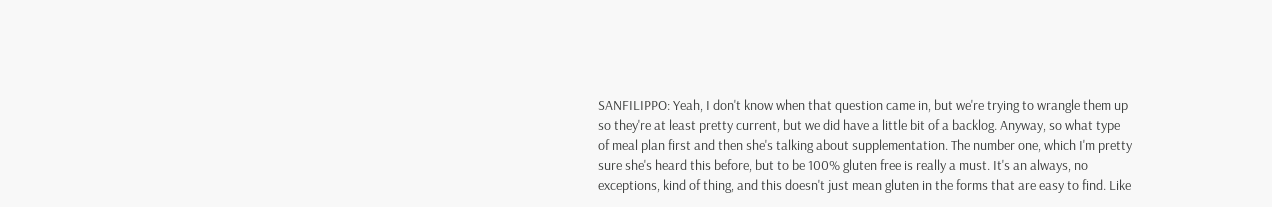SANFILIPPO: Yeah, I don't know when that question came in, but we're trying to wrangle them up so they're at least pretty current, but we did have a little bit of a backlog. Anyway, so what type of meal plan first and then she's talking about supplementation. The number one, which I'm pretty sure she's heard this before, but to be 100% gluten free is really a must. It's an always, no exceptions, kind of thing, and this doesn't just mean gluten in the forms that are easy to find. Like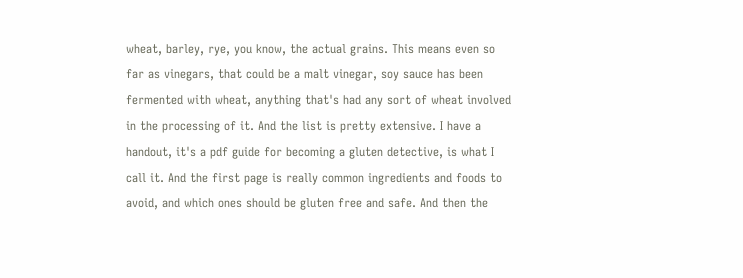wheat, barley, rye, you know, the actual grains. This means even so far as vinegars, that could be a malt vinegar, soy sauce has been fermented with wheat, anything that's had any sort of wheat involved in the processing of it. And the list is pretty extensive. I have a handout, it's a pdf guide for becoming a gluten detective, is what I call it. And the first page is really common ingredients and foods to avoid, and which ones should be gluten free and safe. And then the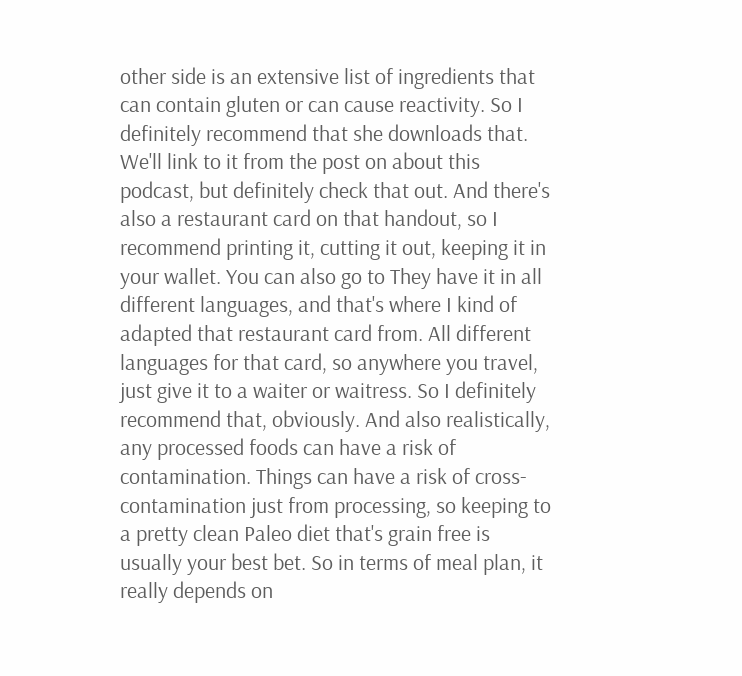other side is an extensive list of ingredients that can contain gluten or can cause reactivity. So I definitely recommend that she downloads that. We'll link to it from the post on about this podcast, but definitely check that out. And there's also a restaurant card on that handout, so I recommend printing it, cutting it out, keeping it in your wallet. You can also go to They have it in all different languages, and that's where I kind of adapted that restaurant card from. All different languages for that card, so anywhere you travel, just give it to a waiter or waitress. So I definitely recommend that, obviously. And also realistically, any processed foods can have a risk of contamination. Things can have a risk of cross-contamination just from processing, so keeping to a pretty clean Paleo diet that's grain free is usually your best bet. So in terms of meal plan, it really depends on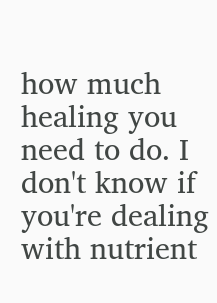how much healing you need to do. I don't know if you're dealing with nutrient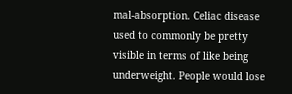mal-absorption. Celiac disease used to commonly be pretty visible in terms of like being underweight. People would lose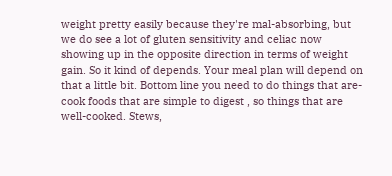weight pretty easily because they're mal-absorbing, but we do see a lot of gluten sensitivity and celiac now showing up in the opposite direction in terms of weight gain. So it kind of depends. Your meal plan will depend on that a little bit. Bottom line you need to do things that are-cook foods that are simple to digest , so things that are well-cooked. Stews,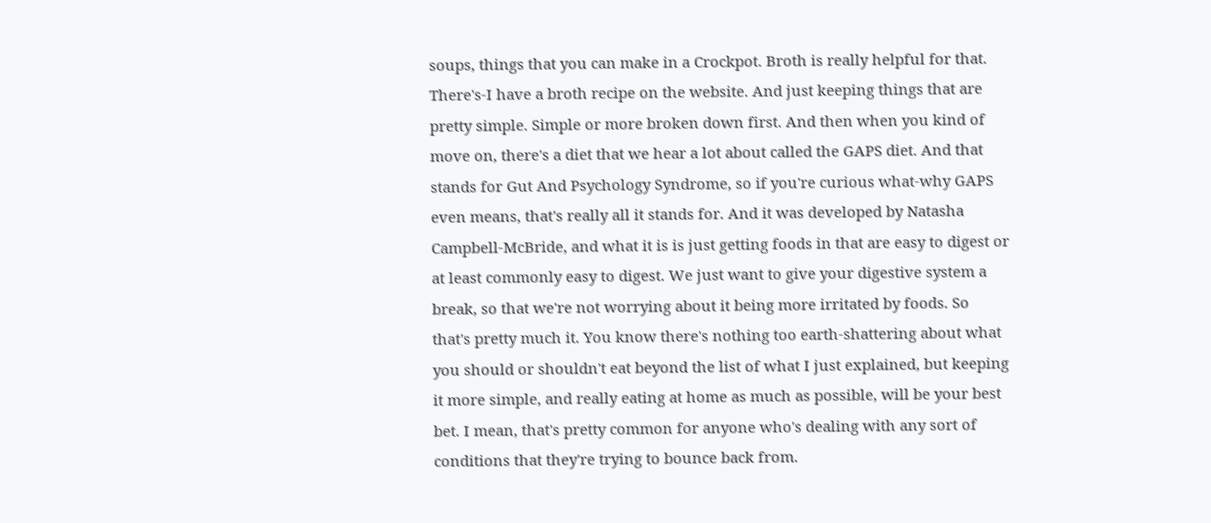soups, things that you can make in a Crockpot. Broth is really helpful for that. There's-I have a broth recipe on the website. And just keeping things that are pretty simple. Simple or more broken down first. And then when you kind of move on, there's a diet that we hear a lot about called the GAPS diet. And that stands for Gut And Psychology Syndrome, so if you're curious what-why GAPS even means, that's really all it stands for. And it was developed by Natasha Campbell-McBride, and what it is is just getting foods in that are easy to digest or at least commonly easy to digest. We just want to give your digestive system a break, so that we're not worrying about it being more irritated by foods. So that's pretty much it. You know there's nothing too earth-shattering about what you should or shouldn't eat beyond the list of what I just explained, but keeping it more simple, and really eating at home as much as possible, will be your best bet. I mean, that's pretty common for anyone who's dealing with any sort of conditions that they're trying to bounce back from.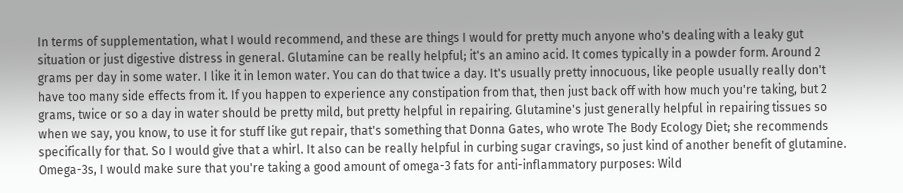In terms of supplementation, what I would recommend, and these are things I would for pretty much anyone who's dealing with a leaky gut situation or just digestive distress in general. Glutamine can be really helpful; it's an amino acid. It comes typically in a powder form. Around 2 grams per day in some water. I like it in lemon water. You can do that twice a day. It's usually pretty innocuous, like people usually really don't have too many side effects from it. If you happen to experience any constipation from that, then just back off with how much you're taking, but 2 grams, twice or so a day in water should be pretty mild, but pretty helpful in repairing. Glutamine's just generally helpful in repairing tissues so when we say, you know, to use it for stuff like gut repair, that's something that Donna Gates, who wrote The Body Ecology Diet; she recommends specifically for that. So I would give that a whirl. It also can be really helpful in curbing sugar cravings, so just kind of another benefit of glutamine. Omega-3s, I would make sure that you're taking a good amount of omega-3 fats for anti-inflammatory purposes: Wild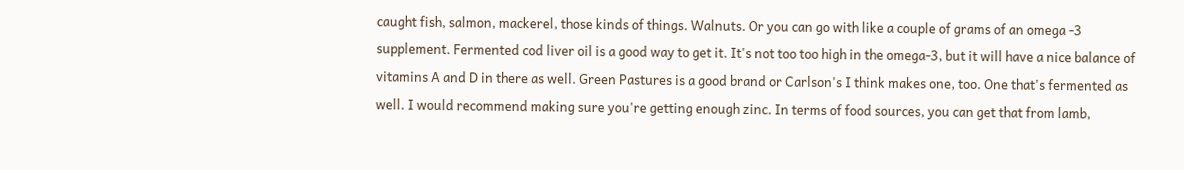caught fish, salmon, mackerel, those kinds of things. Walnuts. Or you can go with like a couple of grams of an omega -3 supplement. Fermented cod liver oil is a good way to get it. It's not too too high in the omega-3, but it will have a nice balance of vitamins A and D in there as well. Green Pastures is a good brand or Carlson's I think makes one, too. One that's fermented as well. I would recommend making sure you're getting enough zinc. In terms of food sources, you can get that from lamb,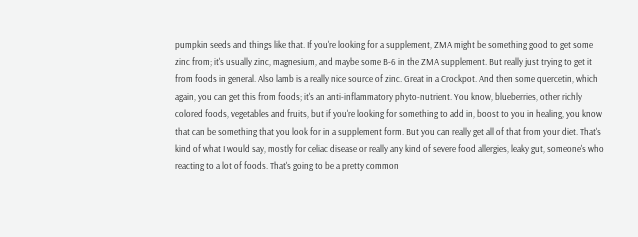pumpkin seeds and things like that. If you're looking for a supplement, ZMA might be something good to get some zinc from; it's usually zinc, magnesium, and maybe some B-6 in the ZMA supplement. But really just trying to get it from foods in general. Also lamb is a really nice source of zinc. Great in a Crockpot. And then some quercetin, which again, you can get this from foods; it's an anti-inflammatory phyto-nutrient. You know, blueberries, other richly colored foods, vegetables and fruits, but if you're looking for something to add in, boost to you in healing, you know that can be something that you look for in a supplement form. But you can really get all of that from your diet. That's kind of what I would say, mostly for celiac disease or really any kind of severe food allergies, leaky gut, someone's who reacting to a lot of foods. That's going to be a pretty common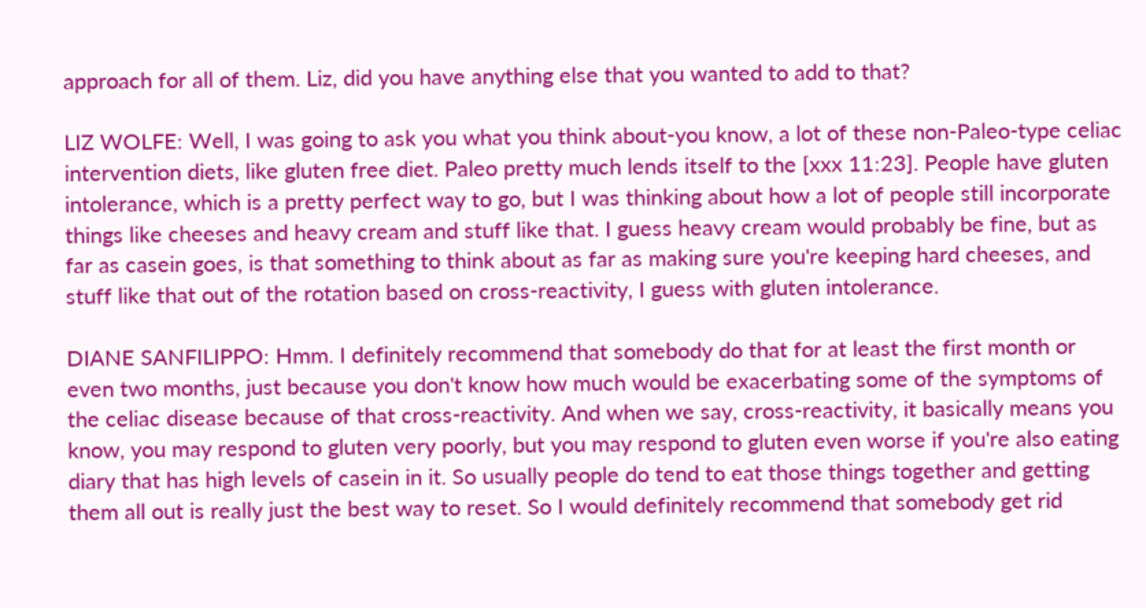approach for all of them. Liz, did you have anything else that you wanted to add to that?

LIZ WOLFE: Well, I was going to ask you what you think about-you know, a lot of these non-Paleo-type celiac intervention diets, like gluten free diet. Paleo pretty much lends itself to the [xxx 11:23]. People have gluten intolerance, which is a pretty perfect way to go, but I was thinking about how a lot of people still incorporate things like cheeses and heavy cream and stuff like that. I guess heavy cream would probably be fine, but as far as casein goes, is that something to think about as far as making sure you're keeping hard cheeses, and stuff like that out of the rotation based on cross-reactivity, I guess with gluten intolerance.

DIANE SANFILIPPO: Hmm. I definitely recommend that somebody do that for at least the first month or even two months, just because you don't know how much would be exacerbating some of the symptoms of the celiac disease because of that cross-reactivity. And when we say, cross-reactivity, it basically means you know, you may respond to gluten very poorly, but you may respond to gluten even worse if you're also eating diary that has high levels of casein in it. So usually people do tend to eat those things together and getting them all out is really just the best way to reset. So I would definitely recommend that somebody get rid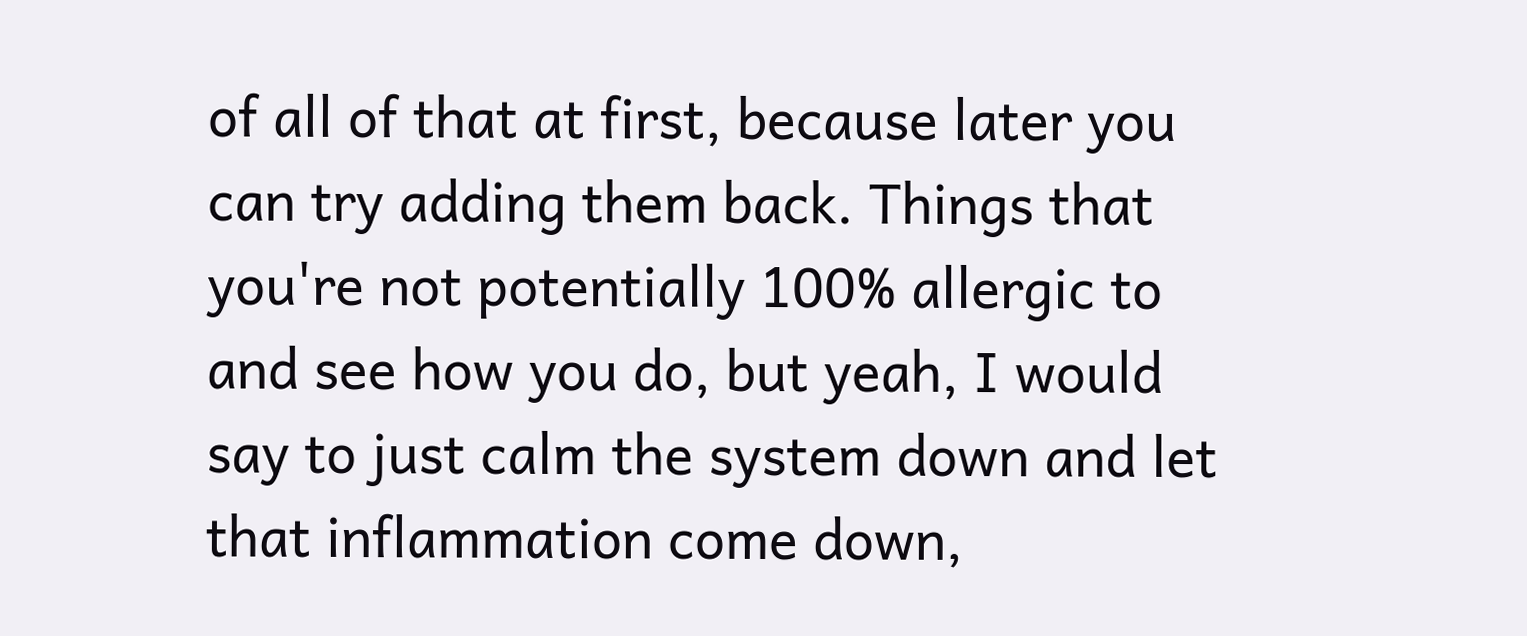of all of that at first, because later you can try adding them back. Things that you're not potentially 100% allergic to and see how you do, but yeah, I would say to just calm the system down and let that inflammation come down,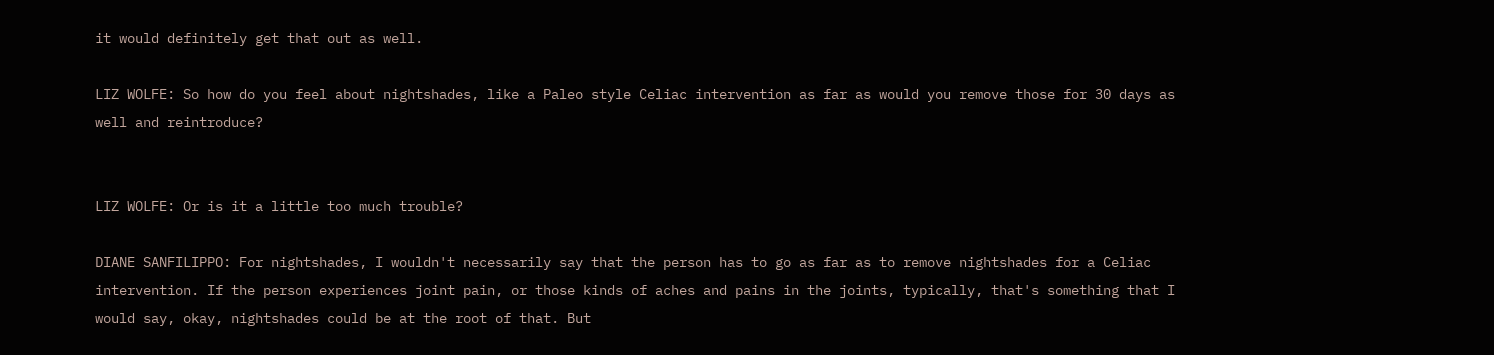it would definitely get that out as well.

LIZ WOLFE: So how do you feel about nightshades, like a Paleo style Celiac intervention as far as would you remove those for 30 days as well and reintroduce?


LIZ WOLFE: Or is it a little too much trouble?

DIANE SANFILIPPO: For nightshades, I wouldn't necessarily say that the person has to go as far as to remove nightshades for a Celiac intervention. If the person experiences joint pain, or those kinds of aches and pains in the joints, typically, that's something that I would say, okay, nightshades could be at the root of that. But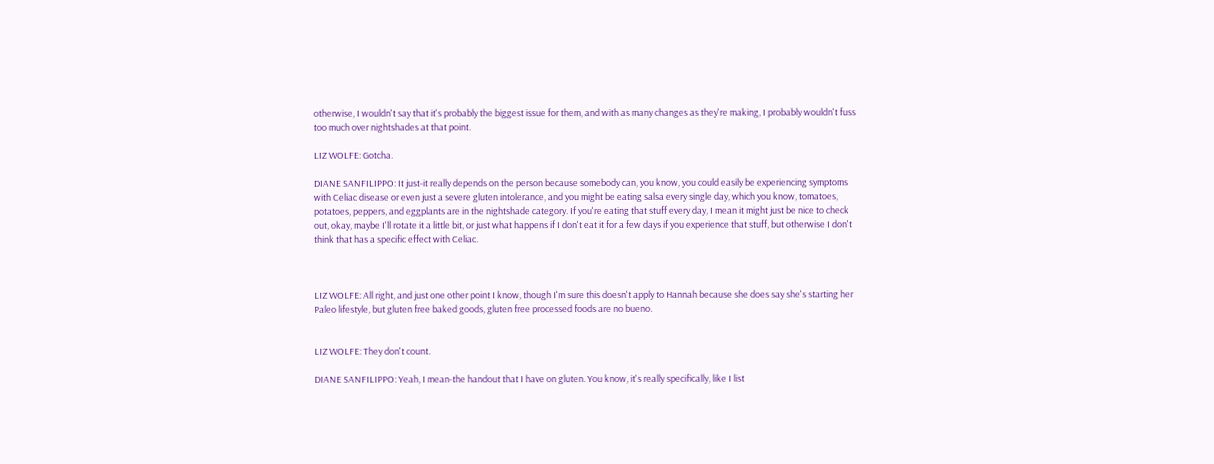otherwise, I wouldn't say that it's probably the biggest issue for them, and with as many changes as they're making, I probably wouldn't fuss too much over nightshades at that point.

LIZ WOLFE: Gotcha.

DIANE SANFILIPPO: It just-it really depends on the person because somebody can, you know, you could easily be experiencing symptoms with Celiac disease or even just a severe gluten intolerance, and you might be eating salsa every single day, which you know, tomatoes, potatoes, peppers, and eggplants are in the nightshade category. If you're eating that stuff every day, I mean it might just be nice to check out, okay, maybe I'll rotate it a little bit, or just what happens if I don't eat it for a few days if you experience that stuff, but otherwise I don't think that has a specific effect with Celiac.



LIZ WOLFE: All right, and just one other point I know, though I'm sure this doesn't apply to Hannah because she does say she's starting her Paleo lifestyle, but gluten free baked goods, gluten free processed foods are no bueno.


LIZ WOLFE: They don't count.

DIANE SANFILIPPO: Yeah, I mean-the handout that I have on gluten. You know, it's really specifically, like I list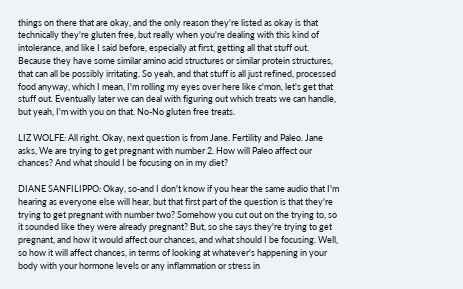things on there that are okay, and the only reason they're listed as okay is that technically they're gluten free, but really when you're dealing with this kind of intolerance, and like I said before, especially at first, getting all that stuff out. Because they have some similar amino acid structures or similar protein structures, that can all be possibly irritating. So yeah, and that stuff is all just refined, processed food anyway, which I mean, I'm rolling my eyes over here like c'mon, let's get that stuff out. Eventually later we can deal with figuring out which treats we can handle, but yeah, I'm with you on that. No-No gluten free treats.

LIZ WOLFE: All right. Okay, next question is from Jane. Fertility and Paleo. Jane asks, We are trying to get pregnant with number 2. How will Paleo affect our chances? And what should I be focusing on in my diet?

DIANE SANFILIPPO: Okay, so-and I don't know if you hear the same audio that I'm hearing as everyone else will hear, but that first part of the question is that they're trying to get pregnant with number two? Somehow you cut out on the trying to, so it sounded like they were already pregnant? But, so she says they're trying to get pregnant, and how it would affect our chances, and what should I be focusing. Well, so how it will affect chances, in terms of looking at whatever's happening in your body with your hormone levels or any inflammation or stress in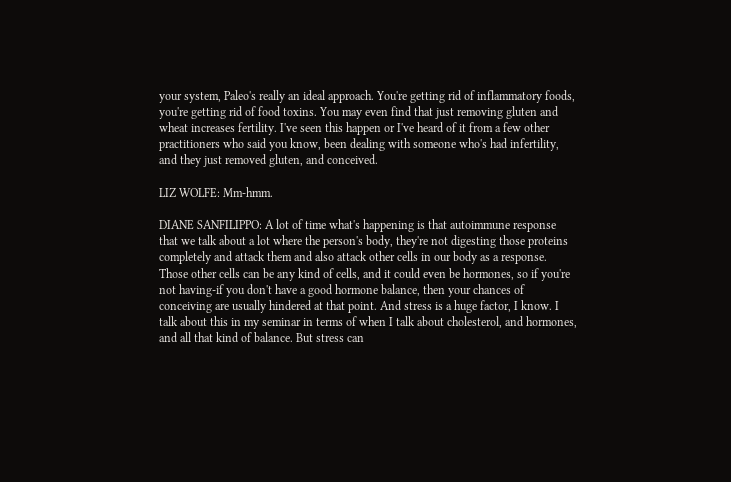your system, Paleo's really an ideal approach. You're getting rid of inflammatory foods, you're getting rid of food toxins. You may even find that just removing gluten and wheat increases fertility. I've seen this happen or I've heard of it from a few other practitioners who said you know, been dealing with someone who's had infertility, and they just removed gluten, and conceived.

LIZ WOLFE: Mm-hmm.

DIANE SANFILIPPO: A lot of time what's happening is that autoimmune response that we talk about a lot where the person's body, they're not digesting those proteins completely and attack them and also attack other cells in our body as a response. Those other cells can be any kind of cells, and it could even be hormones, so if you're not having-if you don't have a good hormone balance, then your chances of conceiving are usually hindered at that point. And stress is a huge factor, I know. I talk about this in my seminar in terms of when I talk about cholesterol, and hormones, and all that kind of balance. But stress can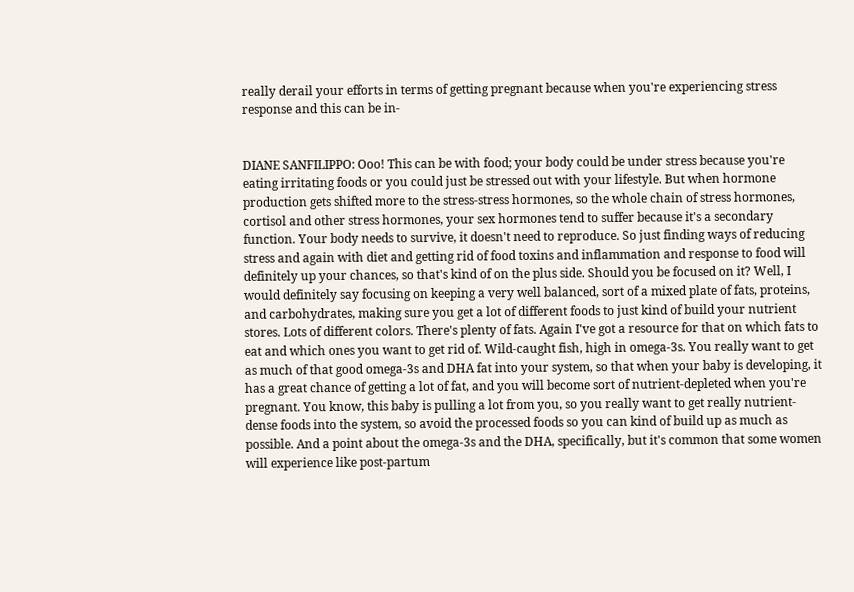really derail your efforts in terms of getting pregnant because when you're experiencing stress response and this can be in-


DIANE SANFILIPPO: Ooo! This can be with food; your body could be under stress because you're eating irritating foods or you could just be stressed out with your lifestyle. But when hormone production gets shifted more to the stress-stress hormones, so the whole chain of stress hormones, cortisol and other stress hormones, your sex hormones tend to suffer because it's a secondary function. Your body needs to survive, it doesn't need to reproduce. So just finding ways of reducing stress and again with diet and getting rid of food toxins and inflammation and response to food will definitely up your chances, so that's kind of on the plus side. Should you be focused on it? Well, I would definitely say focusing on keeping a very well balanced, sort of a mixed plate of fats, proteins, and carbohydrates, making sure you get a lot of different foods to just kind of build your nutrient stores. Lots of different colors. There's plenty of fats. Again I've got a resource for that on which fats to eat and which ones you want to get rid of. Wild-caught fish, high in omega-3s. You really want to get as much of that good omega-3s and DHA fat into your system, so that when your baby is developing, it has a great chance of getting a lot of fat, and you will become sort of nutrient-depleted when you're pregnant. You know, this baby is pulling a lot from you, so you really want to get really nutrient-dense foods into the system, so avoid the processed foods so you can kind of build up as much as possible. And a point about the omega-3s and the DHA, specifically, but it's common that some women will experience like post-partum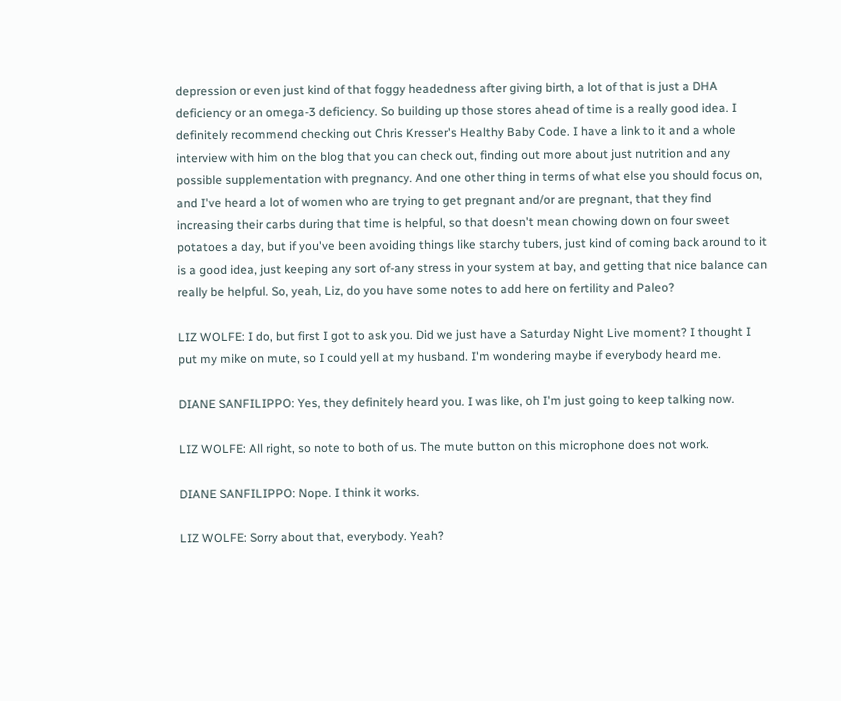depression or even just kind of that foggy headedness after giving birth, a lot of that is just a DHA deficiency or an omega-3 deficiency. So building up those stores ahead of time is a really good idea. I definitely recommend checking out Chris Kresser's Healthy Baby Code. I have a link to it and a whole interview with him on the blog that you can check out, finding out more about just nutrition and any possible supplementation with pregnancy. And one other thing in terms of what else you should focus on, and I've heard a lot of women who are trying to get pregnant and/or are pregnant, that they find increasing their carbs during that time is helpful, so that doesn't mean chowing down on four sweet potatoes a day, but if you've been avoiding things like starchy tubers, just kind of coming back around to it is a good idea, just keeping any sort of-any stress in your system at bay, and getting that nice balance can really be helpful. So, yeah, Liz, do you have some notes to add here on fertility and Paleo?

LIZ WOLFE: I do, but first I got to ask you. Did we just have a Saturday Night Live moment? I thought I put my mike on mute, so I could yell at my husband. I'm wondering maybe if everybody heard me.

DIANE SANFILIPPO: Yes, they definitely heard you. I was like, oh I'm just going to keep talking now.

LIZ WOLFE: All right, so note to both of us. The mute button on this microphone does not work.

DIANE SANFILIPPO: Nope. I think it works.

LIZ WOLFE: Sorry about that, everybody. Yeah?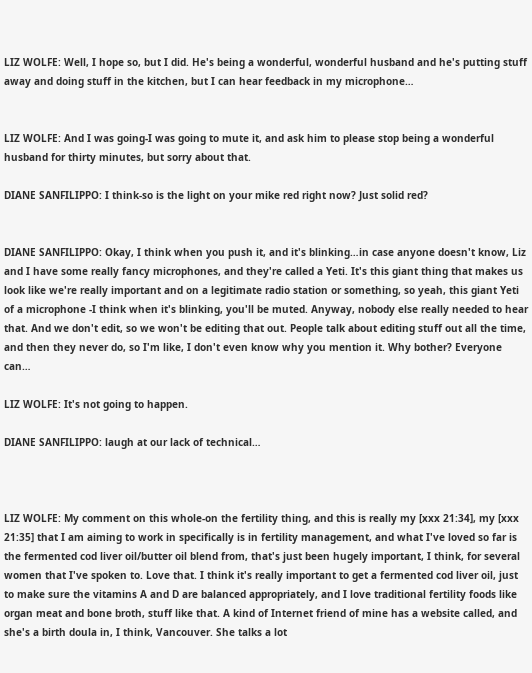LIZ WOLFE: Well, I hope so, but I did. He's being a wonderful, wonderful husband and he's putting stuff away and doing stuff in the kitchen, but I can hear feedback in my microphone…


LIZ WOLFE: And I was going-I was going to mute it, and ask him to please stop being a wonderful husband for thirty minutes, but sorry about that.

DIANE SANFILIPPO: I think-so is the light on your mike red right now? Just solid red?


DIANE SANFILIPPO: Okay, I think when you push it, and it's blinking…in case anyone doesn't know, Liz and I have some really fancy microphones, and they're called a Yeti. It's this giant thing that makes us look like we're really important and on a legitimate radio station or something, so yeah, this giant Yeti of a microphone -I think when it's blinking, you'll be muted. Anyway, nobody else really needed to hear that. And we don't edit, so we won't be editing that out. People talk about editing stuff out all the time, and then they never do, so I'm like, I don't even know why you mention it. Why bother? Everyone can…

LIZ WOLFE: It's not going to happen.

DIANE SANFILIPPO: laugh at our lack of technical…



LIZ WOLFE: My comment on this whole-on the fertility thing, and this is really my [xxx 21:34], my [xxx 21:35] that I am aiming to work in specifically is in fertility management, and what I've loved so far is the fermented cod liver oil/butter oil blend from, that's just been hugely important, I think, for several women that I've spoken to. Love that. I think it's really important to get a fermented cod liver oil, just to make sure the vitamins A and D are balanced appropriately, and I love traditional fertility foods like organ meat and bone broth, stuff like that. A kind of Internet friend of mine has a website called, and she's a birth doula in, I think, Vancouver. She talks a lot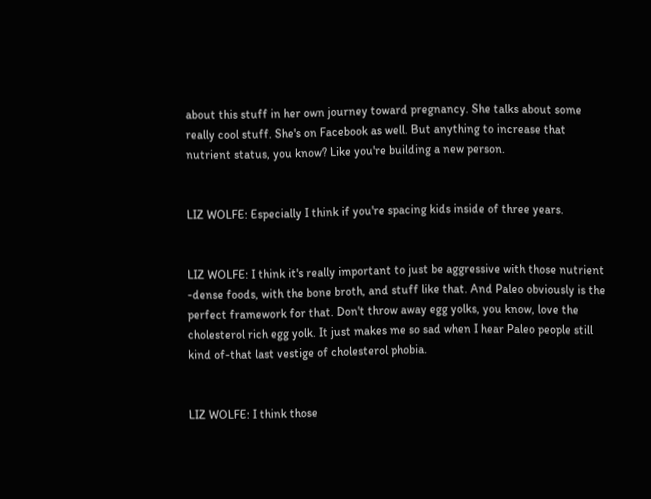about this stuff in her own journey toward pregnancy. She talks about some really cool stuff. She's on Facebook as well. But anything to increase that nutrient status, you know? Like you're building a new person.


LIZ WOLFE: Especially I think if you're spacing kids inside of three years.


LIZ WOLFE: I think it's really important to just be aggressive with those nutrient -dense foods, with the bone broth, and stuff like that. And Paleo obviously is the perfect framework for that. Don't throw away egg yolks, you know, love the cholesterol rich egg yolk. It just makes me so sad when I hear Paleo people still kind of-that last vestige of cholesterol phobia.


LIZ WOLFE: I think those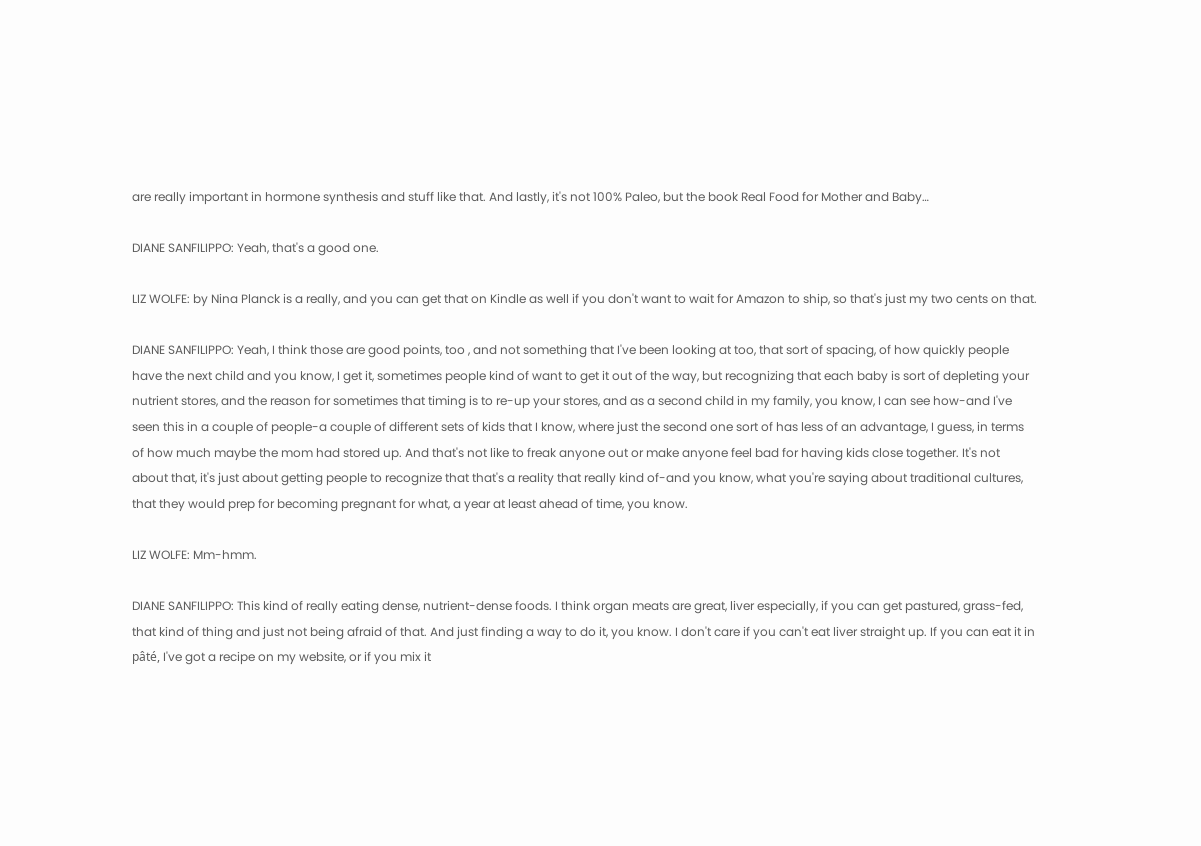are really important in hormone synthesis and stuff like that. And lastly, it's not 100% Paleo, but the book Real Food for Mother and Baby…

DIANE SANFILIPPO: Yeah, that's a good one.

LIZ WOLFE: by Nina Planck is a really, and you can get that on Kindle as well if you don't want to wait for Amazon to ship, so that's just my two cents on that.

DIANE SANFILIPPO: Yeah, I think those are good points, too , and not something that I've been looking at too, that sort of spacing, of how quickly people have the next child and you know, I get it, sometimes people kind of want to get it out of the way, but recognizing that each baby is sort of depleting your nutrient stores, and the reason for sometimes that timing is to re-up your stores, and as a second child in my family, you know, I can see how-and I've seen this in a couple of people-a couple of different sets of kids that I know, where just the second one sort of has less of an advantage, I guess, in terms of how much maybe the mom had stored up. And that's not like to freak anyone out or make anyone feel bad for having kids close together. It's not about that, it's just about getting people to recognize that that's a reality that really kind of-and you know, what you're saying about traditional cultures, that they would prep for becoming pregnant for what, a year at least ahead of time, you know.

LIZ WOLFE: Mm-hmm.

DIANE SANFILIPPO: This kind of really eating dense, nutrient-dense foods. I think organ meats are great, liver especially, if you can get pastured, grass-fed, that kind of thing and just not being afraid of that. And just finding a way to do it, you know. I don't care if you can't eat liver straight up. If you can eat it in pâté, I've got a recipe on my website, or if you mix it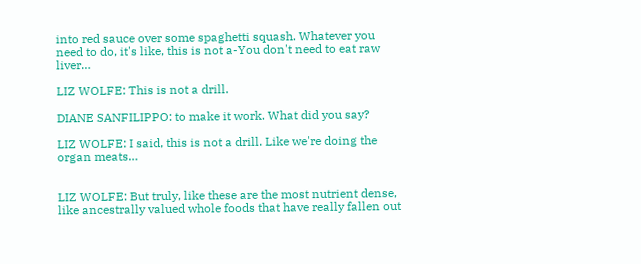into red sauce over some spaghetti squash. Whatever you need to do, it's like, this is not a-You don't need to eat raw liver…

LIZ WOLFE: This is not a drill.

DIANE SANFILIPPO: to make it work. What did you say?

LIZ WOLFE: I said, this is not a drill. Like we're doing the organ meats…


LIZ WOLFE: But truly, like these are the most nutrient dense, like ancestrally valued whole foods that have really fallen out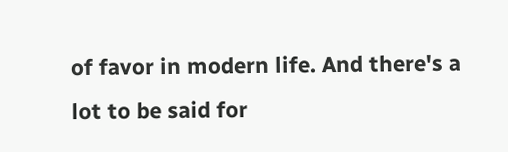of favor in modern life. And there's a lot to be said for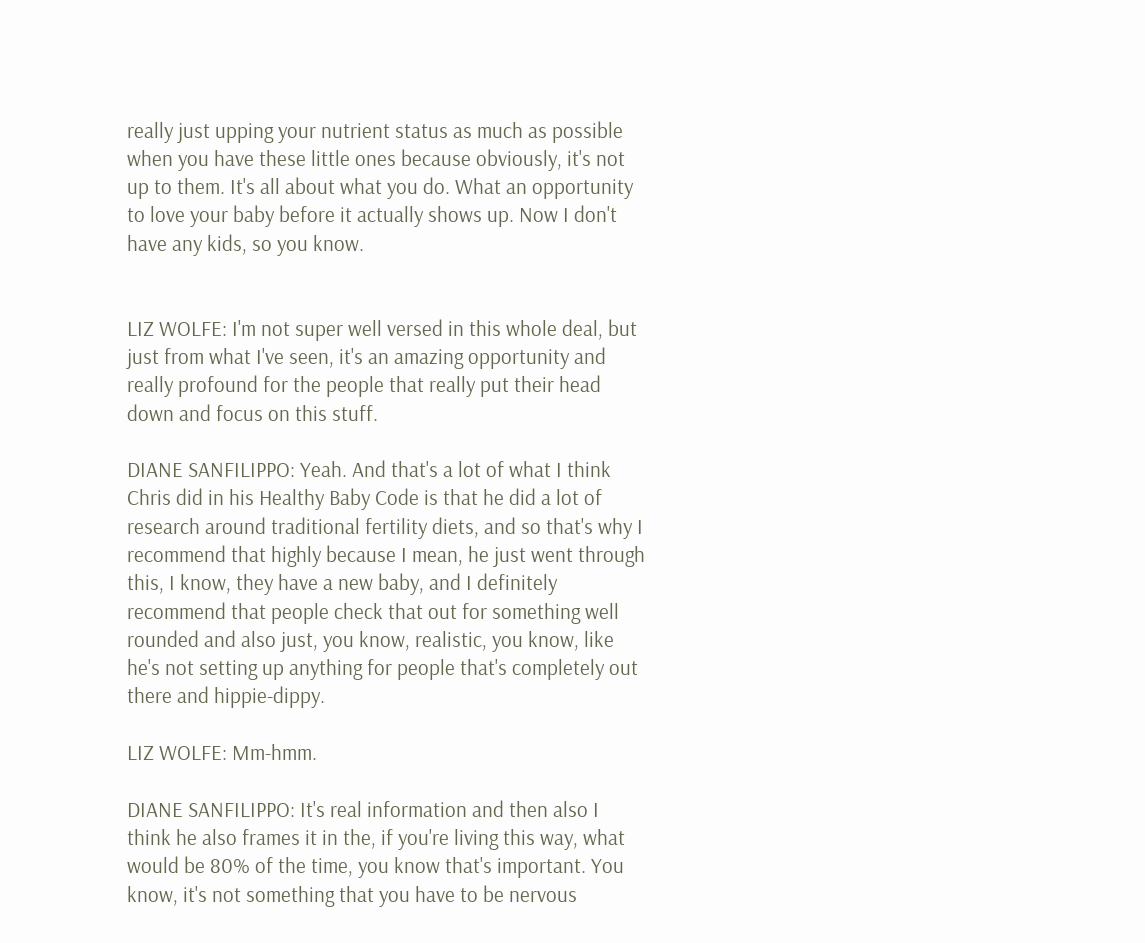really just upping your nutrient status as much as possible when you have these little ones because obviously, it's not up to them. It's all about what you do. What an opportunity to love your baby before it actually shows up. Now I don't have any kids, so you know.


LIZ WOLFE: I'm not super well versed in this whole deal, but just from what I've seen, it's an amazing opportunity and really profound for the people that really put their head down and focus on this stuff.

DIANE SANFILIPPO: Yeah. And that's a lot of what I think Chris did in his Healthy Baby Code is that he did a lot of research around traditional fertility diets, and so that's why I recommend that highly because I mean, he just went through this, I know, they have a new baby, and I definitely recommend that people check that out for something well rounded and also just, you know, realistic, you know, like he's not setting up anything for people that's completely out there and hippie-dippy.

LIZ WOLFE: Mm-hmm.

DIANE SANFILIPPO: It's real information and then also I think he also frames it in the, if you're living this way, what would be 80% of the time, you know that's important. You know, it's not something that you have to be nervous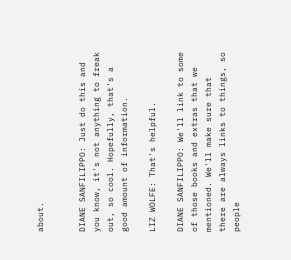about.


DIANE SANFILIPPO: Just do this and you know, it's not anything to freak out, so cool. Hopefully, that's a good amount of information.

LIZ WOLFE: That's helpful.

DIANE SANFILIPPO: We'll link to some of those books and extras that we mentioned. We'll make sure that there are always links to things, so people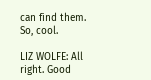can find them. So, cool.

LIZ WOLFE: All right. Good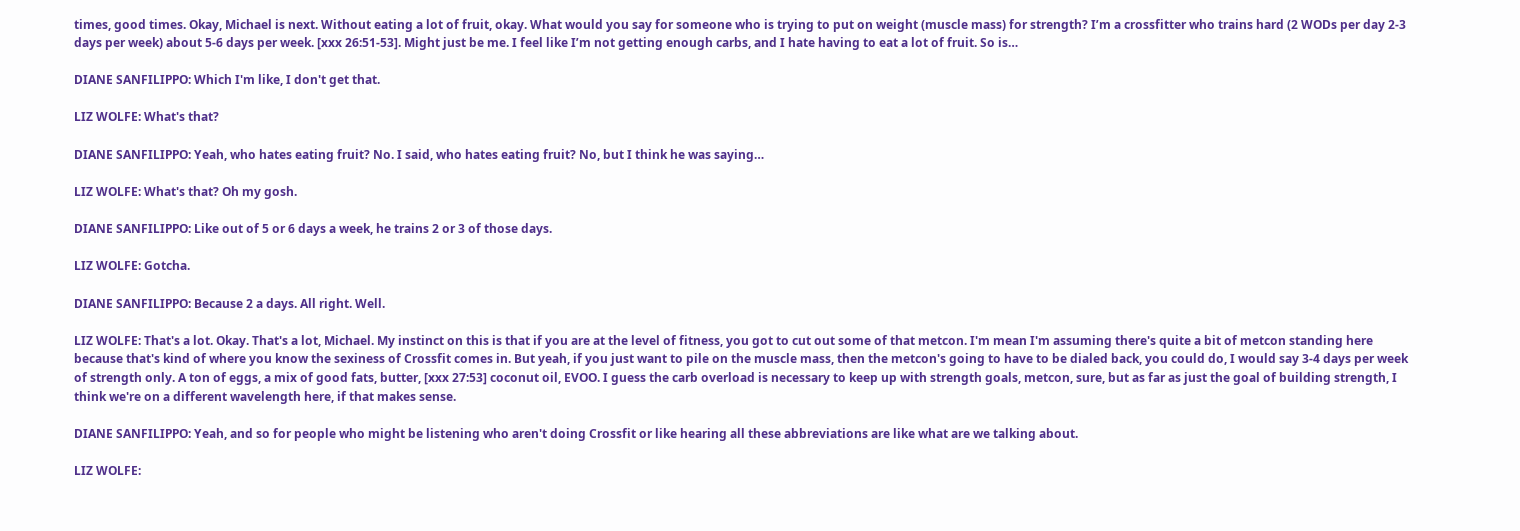times, good times. Okay, Michael is next. Without eating a lot of fruit, okay. What would you say for someone who is trying to put on weight (muscle mass) for strength? I’m a crossfitter who trains hard (2 WODs per day 2-3 days per week) about 5-6 days per week. [xxx 26:51-53]. Might just be me. I feel like I’m not getting enough carbs, and I hate having to eat a lot of fruit. So is…

DIANE SANFILIPPO: Which I'm like, I don't get that.

LIZ WOLFE: What's that?

DIANE SANFILIPPO: Yeah, who hates eating fruit? No. I said, who hates eating fruit? No, but I think he was saying…

LIZ WOLFE: What's that? Oh my gosh.

DIANE SANFILIPPO: Like out of 5 or 6 days a week, he trains 2 or 3 of those days.

LIZ WOLFE: Gotcha.

DIANE SANFILIPPO: Because 2 a days. All right. Well.

LIZ WOLFE: That's a lot. Okay. That's a lot, Michael. My instinct on this is that if you are at the level of fitness, you got to cut out some of that metcon. I'm mean I'm assuming there's quite a bit of metcon standing here because that's kind of where you know the sexiness of Crossfit comes in. But yeah, if you just want to pile on the muscle mass, then the metcon's going to have to be dialed back, you could do, I would say 3-4 days per week of strength only. A ton of eggs, a mix of good fats, butter, [xxx 27:53] coconut oil, EVOO. I guess the carb overload is necessary to keep up with strength goals, metcon, sure, but as far as just the goal of building strength, I think we're on a different wavelength here, if that makes sense.

DIANE SANFILIPPO: Yeah, and so for people who might be listening who aren't doing Crossfit or like hearing all these abbreviations are like what are we talking about.

LIZ WOLFE: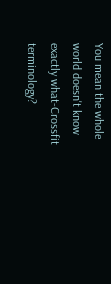You mean the whole world doesn't know exactly what-Crossfit terminology?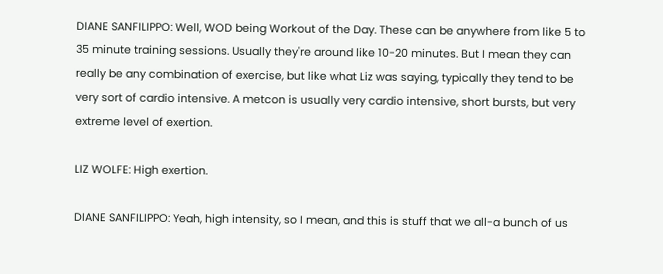DIANE SANFILIPPO: Well, WOD being Workout of the Day. These can be anywhere from like 5 to 35 minute training sessions. Usually they're around like 10-20 minutes. But I mean they can really be any combination of exercise, but like what Liz was saying, typically they tend to be very sort of cardio intensive. A metcon is usually very cardio intensive, short bursts, but very extreme level of exertion.

LIZ WOLFE: High exertion.

DIANE SANFILIPPO: Yeah, high intensity, so I mean, and this is stuff that we all-a bunch of us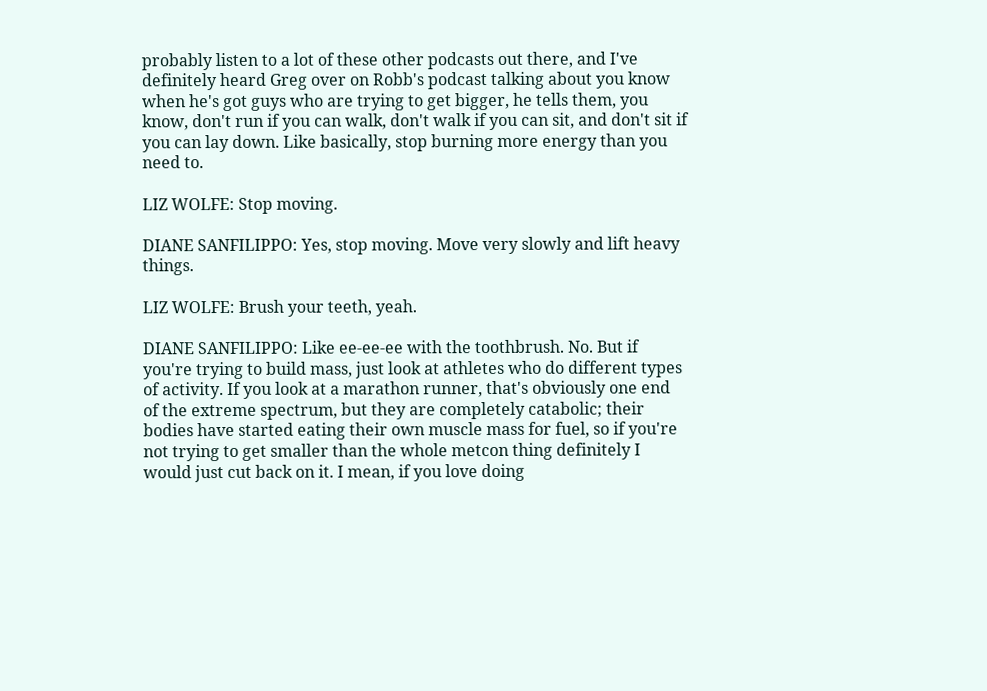probably listen to a lot of these other podcasts out there, and I've definitely heard Greg over on Robb's podcast talking about you know when he's got guys who are trying to get bigger, he tells them, you know, don't run if you can walk, don't walk if you can sit, and don't sit if you can lay down. Like basically, stop burning more energy than you need to.

LIZ WOLFE: Stop moving.

DIANE SANFILIPPO: Yes, stop moving. Move very slowly and lift heavy things.

LIZ WOLFE: Brush your teeth, yeah.

DIANE SANFILIPPO: Like ee-ee-ee with the toothbrush. No. But if you're trying to build mass, just look at athletes who do different types of activity. If you look at a marathon runner, that's obviously one end of the extreme spectrum, but they are completely catabolic; their bodies have started eating their own muscle mass for fuel, so if you're not trying to get smaller than the whole metcon thing definitely I would just cut back on it. I mean, if you love doing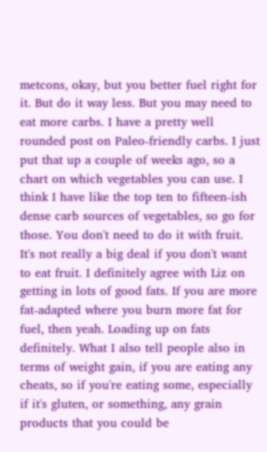metcons, okay, but you better fuel right for it. But do it way less. But you may need to eat more carbs. I have a pretty well rounded post on Paleo-friendly carbs. I just put that up a couple of weeks ago, so a chart on which vegetables you can use. I think I have like the top ten to fifteen-ish dense carb sources of vegetables, so go for those. You don't need to do it with fruit. It's not really a big deal if you don't want to eat fruit. I definitely agree with Liz on getting in lots of good fats. If you are more fat-adapted where you burn more fat for fuel, then yeah. Loading up on fats definitely. What I also tell people also in terms of weight gain, if you are eating any cheats, so if you're eating some, especially if it's gluten, or something, any grain products that you could be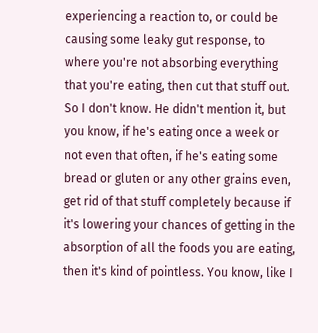experiencing a reaction to, or could be causing some leaky gut response, to where you're not absorbing everything that you're eating, then cut that stuff out. So I don't know. He didn't mention it, but you know, if he's eating once a week or not even that often, if he's eating some bread or gluten or any other grains even, get rid of that stuff completely because if it's lowering your chances of getting in the absorption of all the foods you are eating, then it's kind of pointless. You know, like I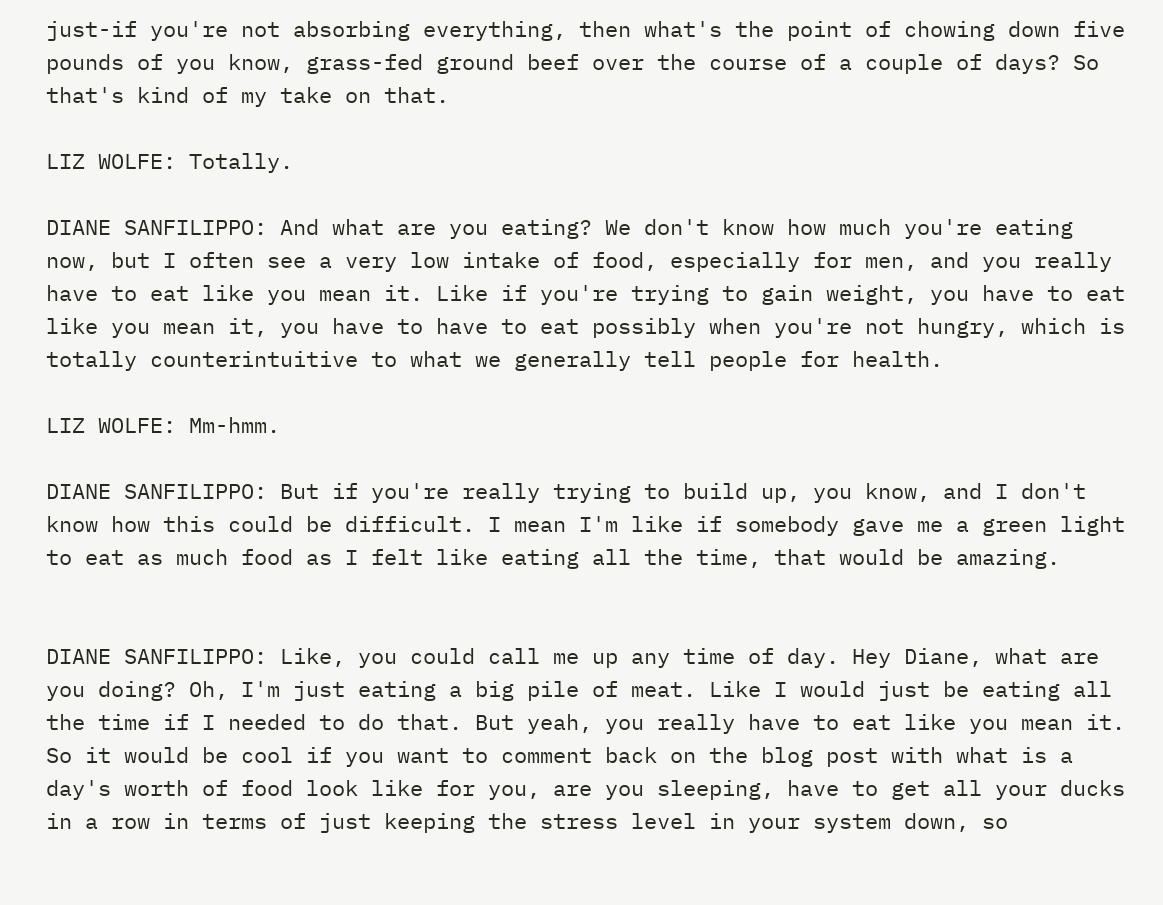just-if you're not absorbing everything, then what's the point of chowing down five pounds of you know, grass-fed ground beef over the course of a couple of days? So that's kind of my take on that.

LIZ WOLFE: Totally.

DIANE SANFILIPPO: And what are you eating? We don't know how much you're eating now, but I often see a very low intake of food, especially for men, and you really have to eat like you mean it. Like if you're trying to gain weight, you have to eat like you mean it, you have to have to eat possibly when you're not hungry, which is totally counterintuitive to what we generally tell people for health.

LIZ WOLFE: Mm-hmm.

DIANE SANFILIPPO: But if you're really trying to build up, you know, and I don't know how this could be difficult. I mean I'm like if somebody gave me a green light to eat as much food as I felt like eating all the time, that would be amazing.


DIANE SANFILIPPO: Like, you could call me up any time of day. Hey Diane, what are you doing? Oh, I'm just eating a big pile of meat. Like I would just be eating all the time if I needed to do that. But yeah, you really have to eat like you mean it. So it would be cool if you want to comment back on the blog post with what is a day's worth of food look like for you, are you sleeping, have to get all your ducks in a row in terms of just keeping the stress level in your system down, so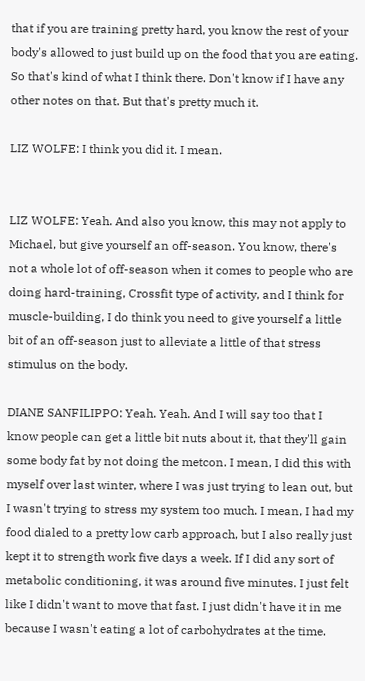that if you are training pretty hard, you know the rest of your body's allowed to just build up on the food that you are eating. So that's kind of what I think there. Don't know if I have any other notes on that. But that's pretty much it.

LIZ WOLFE: I think you did it. I mean.


LIZ WOLFE: Yeah. And also you know, this may not apply to Michael, but give yourself an off-season. You know, there's not a whole lot of off-season when it comes to people who are doing hard-training, Crossfit type of activity, and I think for muscle-building, I do think you need to give yourself a little bit of an off-season just to alleviate a little of that stress stimulus on the body.

DIANE SANFILIPPO: Yeah. Yeah. And I will say too that I know people can get a little bit nuts about it, that they'll gain some body fat by not doing the metcon. I mean, I did this with myself over last winter, where I was just trying to lean out, but I wasn't trying to stress my system too much. I mean, I had my food dialed to a pretty low carb approach, but I also really just kept it to strength work five days a week. If I did any sort of metabolic conditioning, it was around five minutes. I just felt like I didn't want to move that fast. I just didn't have it in me because I wasn't eating a lot of carbohydrates at the time.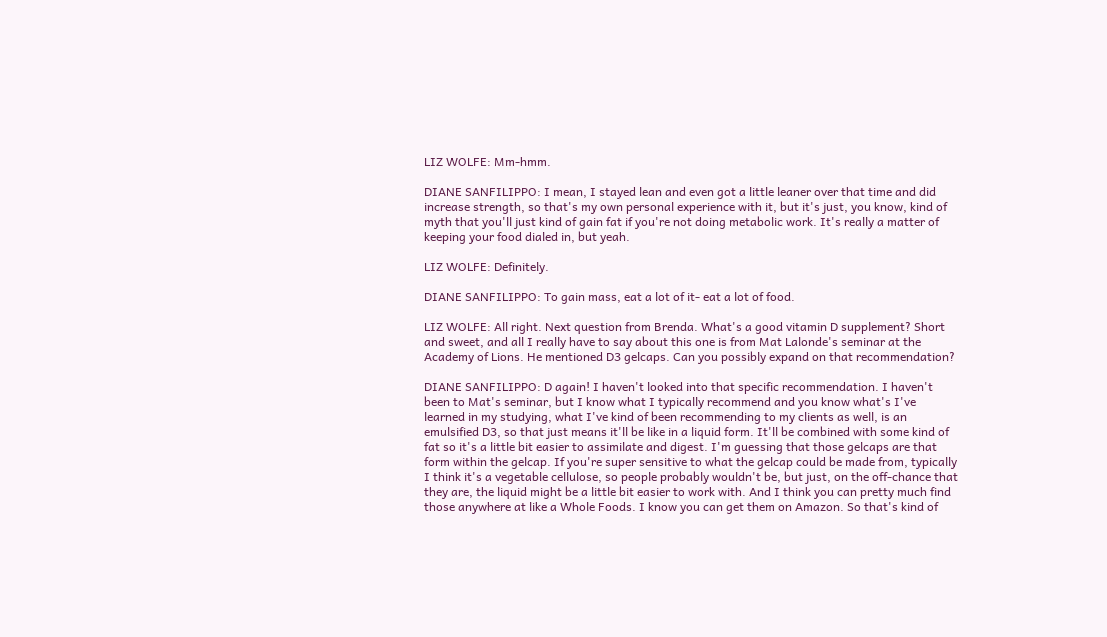LIZ WOLFE: Mm-hmm.

DIANE SANFILIPPO: I mean, I stayed lean and even got a little leaner over that time and did increase strength, so that's my own personal experience with it, but it's just, you know, kind of myth that you'll just kind of gain fat if you're not doing metabolic work. It's really a matter of keeping your food dialed in, but yeah.

LIZ WOLFE: Definitely.

DIANE SANFILIPPO: To gain mass, eat a lot of it- eat a lot of food.

LIZ WOLFE: All right. Next question from Brenda. What's a good vitamin D supplement? Short and sweet, and all I really have to say about this one is from Mat Lalonde's seminar at the Academy of Lions. He mentioned D3 gelcaps. Can you possibly expand on that recommendation?

DIANE SANFILIPPO: D again! I haven't looked into that specific recommendation. I haven't been to Mat's seminar, but I know what I typically recommend and you know what's I've learned in my studying, what I've kind of been recommending to my clients as well, is an emulsified D3, so that just means it'll be like in a liquid form. It'll be combined with some kind of fat so it's a little bit easier to assimilate and digest. I'm guessing that those gelcaps are that form within the gelcap. If you're super sensitive to what the gelcap could be made from, typically I think it's a vegetable cellulose, so people probably wouldn't be, but just, on the off-chance that they are, the liquid might be a little bit easier to work with. And I think you can pretty much find those anywhere at like a Whole Foods. I know you can get them on Amazon. So that's kind of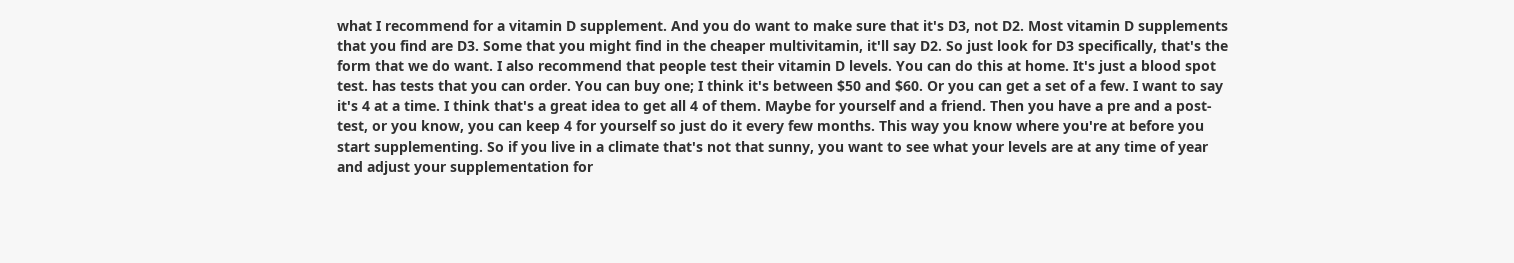what I recommend for a vitamin D supplement. And you do want to make sure that it's D3, not D2. Most vitamin D supplements that you find are D3. Some that you might find in the cheaper multivitamin, it'll say D2. So just look for D3 specifically, that's the form that we do want. I also recommend that people test their vitamin D levels. You can do this at home. It's just a blood spot test. has tests that you can order. You can buy one; I think it's between $50 and $60. Or you can get a set of a few. I want to say it's 4 at a time. I think that's a great idea to get all 4 of them. Maybe for yourself and a friend. Then you have a pre and a post-test, or you know, you can keep 4 for yourself so just do it every few months. This way you know where you're at before you start supplementing. So if you live in a climate that's not that sunny, you want to see what your levels are at any time of year and adjust your supplementation for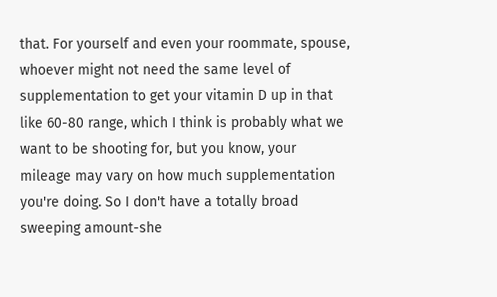that. For yourself and even your roommate, spouse, whoever might not need the same level of supplementation to get your vitamin D up in that like 60-80 range, which I think is probably what we want to be shooting for, but you know, your mileage may vary on how much supplementation you're doing. So I don't have a totally broad sweeping amount-she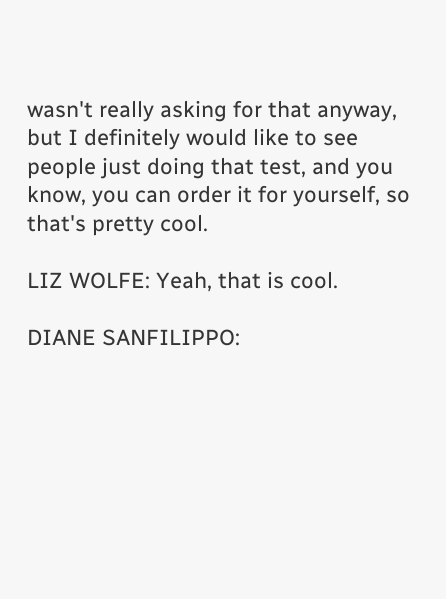wasn't really asking for that anyway, but I definitely would like to see people just doing that test, and you know, you can order it for yourself, so that's pretty cool.

LIZ WOLFE: Yeah, that is cool.

DIANE SANFILIPPO: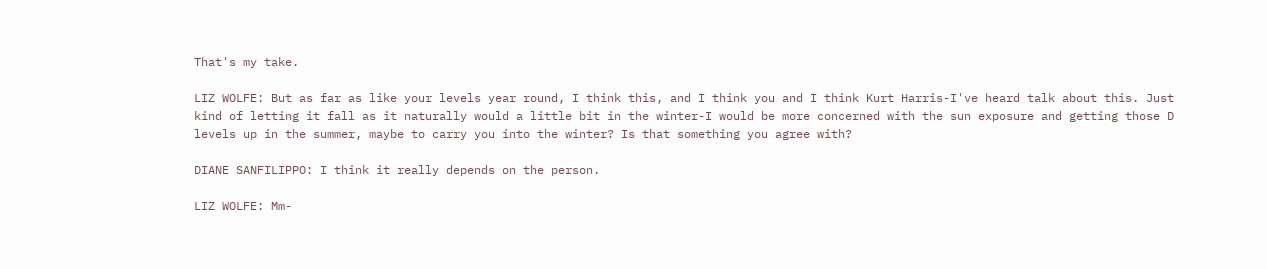That's my take.

LIZ WOLFE: But as far as like your levels year round, I think this, and I think you and I think Kurt Harris-I've heard talk about this. Just kind of letting it fall as it naturally would a little bit in the winter-I would be more concerned with the sun exposure and getting those D levels up in the summer, maybe to carry you into the winter? Is that something you agree with?

DIANE SANFILIPPO: I think it really depends on the person.

LIZ WOLFE: Mm-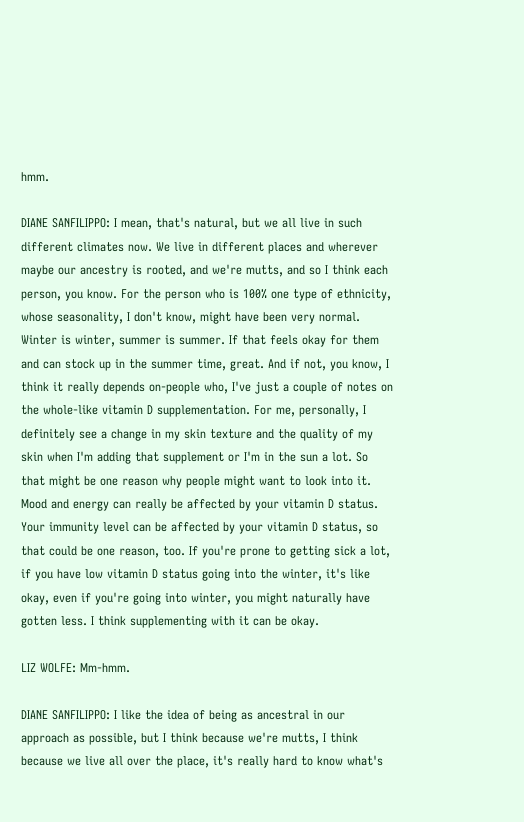hmm.

DIANE SANFILIPPO: I mean, that's natural, but we all live in such different climates now. We live in different places and wherever maybe our ancestry is rooted, and we're mutts, and so I think each person, you know. For the person who is 100% one type of ethnicity, whose seasonality, I don't know, might have been very normal. Winter is winter, summer is summer. If that feels okay for them and can stock up in the summer time, great. And if not, you know, I think it really depends on-people who, I've just a couple of notes on the whole-like vitamin D supplementation. For me, personally, I definitely see a change in my skin texture and the quality of my skin when I'm adding that supplement or I'm in the sun a lot. So that might be one reason why people might want to look into it. Mood and energy can really be affected by your vitamin D status. Your immunity level can be affected by your vitamin D status, so that could be one reason, too. If you're prone to getting sick a lot, if you have low vitamin D status going into the winter, it's like okay, even if you're going into winter, you might naturally have gotten less. I think supplementing with it can be okay.

LIZ WOLFE: Mm-hmm.

DIANE SANFILIPPO: I like the idea of being as ancestral in our approach as possible, but I think because we're mutts, I think because we live all over the place, it's really hard to know what's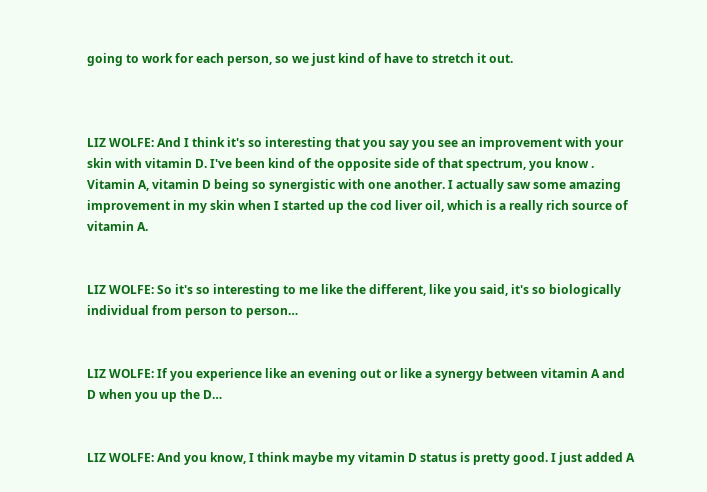going to work for each person, so we just kind of have to stretch it out.



LIZ WOLFE: And I think it's so interesting that you say you see an improvement with your skin with vitamin D. I've been kind of the opposite side of that spectrum, you know . Vitamin A, vitamin D being so synergistic with one another. I actually saw some amazing improvement in my skin when I started up the cod liver oil, which is a really rich source of vitamin A.


LIZ WOLFE: So it's so interesting to me like the different, like you said, it's so biologically individual from person to person…


LIZ WOLFE: If you experience like an evening out or like a synergy between vitamin A and D when you up the D…


LIZ WOLFE: And you know, I think maybe my vitamin D status is pretty good. I just added A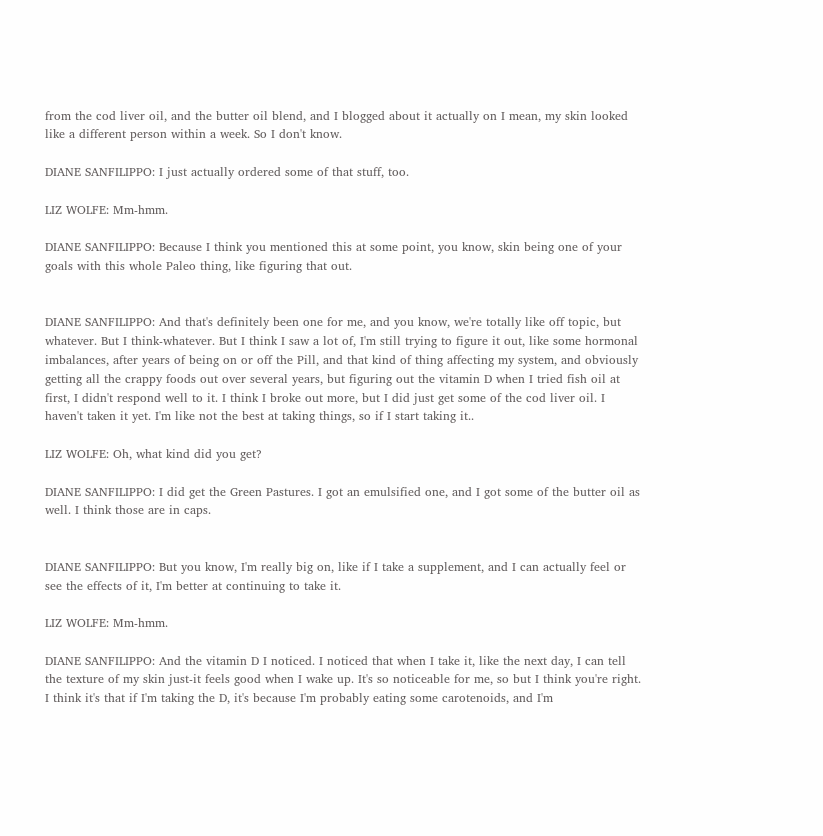from the cod liver oil, and the butter oil blend, and I blogged about it actually on I mean, my skin looked like a different person within a week. So I don't know.

DIANE SANFILIPPO: I just actually ordered some of that stuff, too.

LIZ WOLFE: Mm-hmm.

DIANE SANFILIPPO: Because I think you mentioned this at some point, you know, skin being one of your goals with this whole Paleo thing, like figuring that out.


DIANE SANFILIPPO: And that's definitely been one for me, and you know, we're totally like off topic, but whatever. But I think-whatever. But I think I saw a lot of, I'm still trying to figure it out, like some hormonal imbalances, after years of being on or off the Pill, and that kind of thing affecting my system, and obviously getting all the crappy foods out over several years, but figuring out the vitamin D when I tried fish oil at first, I didn't respond well to it. I think I broke out more, but I did just get some of the cod liver oil. I haven't taken it yet. I'm like not the best at taking things, so if I start taking it..

LIZ WOLFE: Oh, what kind did you get?

DIANE SANFILIPPO: I did get the Green Pastures. I got an emulsified one, and I got some of the butter oil as well. I think those are in caps.


DIANE SANFILIPPO: But you know, I'm really big on, like if I take a supplement, and I can actually feel or see the effects of it, I'm better at continuing to take it.

LIZ WOLFE: Mm-hmm.

DIANE SANFILIPPO: And the vitamin D I noticed. I noticed that when I take it, like the next day, I can tell the texture of my skin just-it feels good when I wake up. It's so noticeable for me, so but I think you're right. I think it's that if I'm taking the D, it's because I'm probably eating some carotenoids, and I'm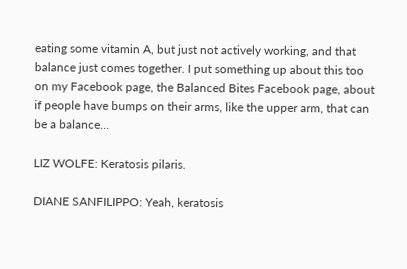eating some vitamin A, but just not actively working, and that balance just comes together. I put something up about this too on my Facebook page, the Balanced Bites Facebook page, about if people have bumps on their arms, like the upper arm, that can be a balance…

LIZ WOLFE: Keratosis pilaris.

DIANE SANFILIPPO: Yeah, keratosis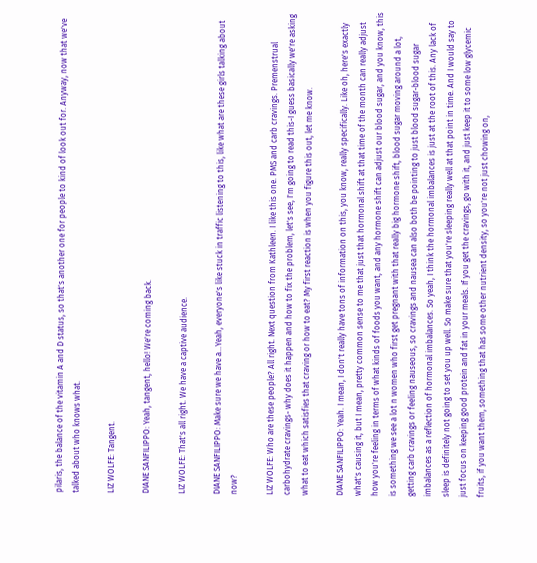pilaris, the balance of the vitamin A and D status, so that's another one for people to kind of look out for. Anyway, now that we've talked about who knows what.

LIZ WOLFE: Tangent.

DIANE SANFILIPPO: Yeah, tangent, hello! We're coming back.

LIZ WOLFE: That's all right. We have a captive audience.

DIANE SANFILIPPO: Make sure we have a…Yeah, everyone's like stuck in traffic listening to this, like what are these girls talking about now?

LIZ WOLFE: Who are these people? All right. Next question from Kathleen. I like this one. PMS and carb cravings. Premenstrual carbohydrate cravings- why does it happen and how to fix the problem, let's see, I'm going to read this-I guess basically we're asking what to eat which satisfies that craving or how to eat? My first reaction is when you figure this out, let me know.

DIANE SANFILIPPO: Yeah. I mean, I don't really have tons of information on this, you know, really specifically. Like oh, here's exactly what's causing it, but I mean, pretty common sense to me that just that hormonal shift at that time of the month can really adjust how you're feeling in terms of what kinds of foods you want, and any hormone shift can adjust our blood sugar, and you know, this is something we see a lot n women who first get pregnant with that really big hormone shift, blood sugar moving around a lot, getting carb cravings or feeling nauseous, so cravings and nausea can also both be pointing to just blood sugar-blood sugar imbalances as a reflection of hormonal imbalances. So yeah, I think the hormonal imbalances is just at the root of this. Any lack of sleep is definitely not going to set you up well. So make sure that you're sleeping really well at that point in time. And I would say to just focus on keeping good protein and fat in your meals. If you get the cravings, go with it, and just keep it to some low glycemic fruits, if you want them, something that has some other nutrient density, so you're not just chowing on,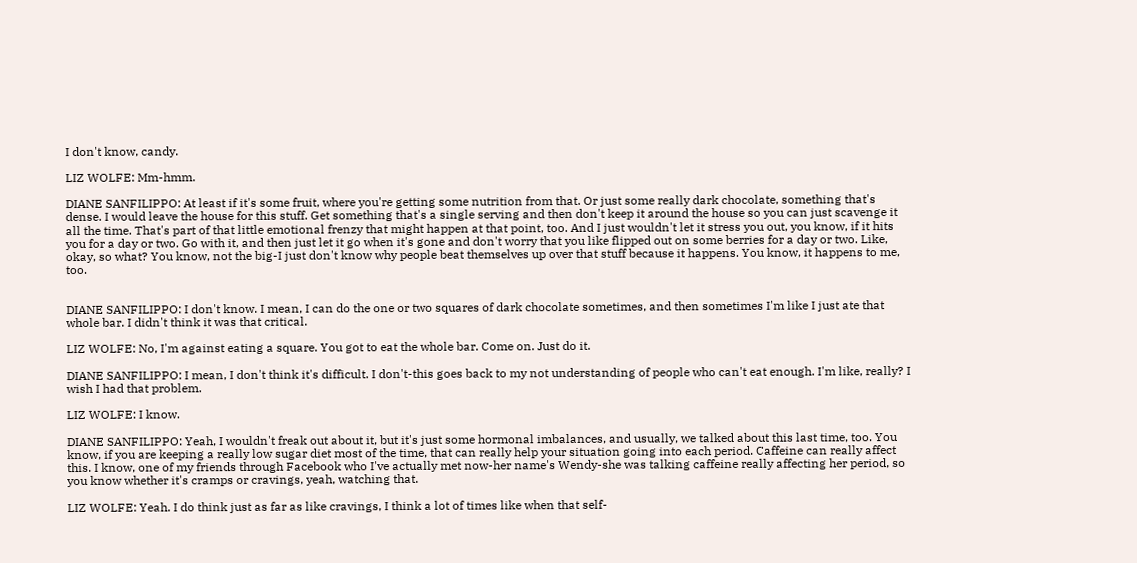I don't know, candy.

LIZ WOLFE: Mm-hmm.

DIANE SANFILIPPO: At least if it's some fruit, where you're getting some nutrition from that. Or just some really dark chocolate, something that's dense. I would leave the house for this stuff. Get something that's a single serving and then don't keep it around the house so you can just scavenge it all the time. That's part of that little emotional frenzy that might happen at that point, too. And I just wouldn't let it stress you out, you know, if it hits you for a day or two. Go with it, and then just let it go when it's gone and don't worry that you like flipped out on some berries for a day or two. Like, okay, so what? You know, not the big-I just don't know why people beat themselves up over that stuff because it happens. You know, it happens to me, too.


DIANE SANFILIPPO: I don't know. I mean, I can do the one or two squares of dark chocolate sometimes, and then sometimes I'm like I just ate that whole bar. I didn't think it was that critical.

LIZ WOLFE: No, I'm against eating a square. You got to eat the whole bar. Come on. Just do it.

DIANE SANFILIPPO: I mean, I don't think it's difficult. I don't-this goes back to my not understanding of people who can't eat enough. I'm like, really? I wish I had that problem.

LIZ WOLFE: I know.

DIANE SANFILIPPO: Yeah, I wouldn't freak out about it, but it's just some hormonal imbalances, and usually, we talked about this last time, too. You know, if you are keeping a really low sugar diet most of the time, that can really help your situation going into each period. Caffeine can really affect this. I know, one of my friends through Facebook who I've actually met now-her name's Wendy-she was talking caffeine really affecting her period, so you know whether it's cramps or cravings, yeah, watching that.

LIZ WOLFE: Yeah. I do think just as far as like cravings, I think a lot of times like when that self-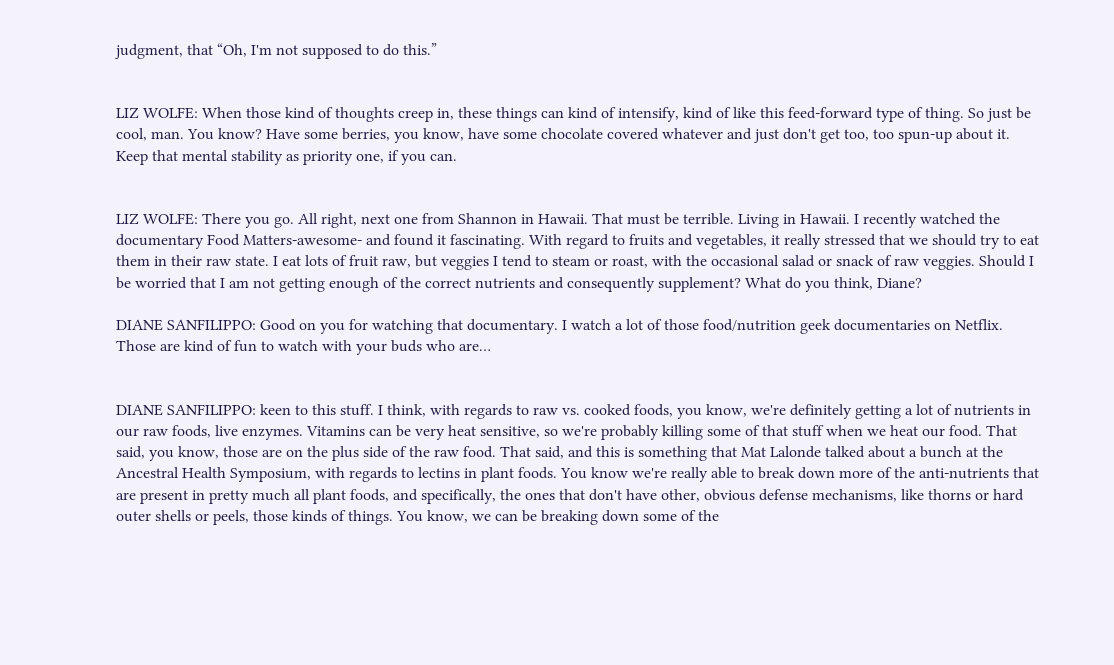judgment, that “Oh, I'm not supposed to do this.”


LIZ WOLFE: When those kind of thoughts creep in, these things can kind of intensify, kind of like this feed-forward type of thing. So just be cool, man. You know? Have some berries, you know, have some chocolate covered whatever and just don't get too, too spun-up about it. Keep that mental stability as priority one, if you can.


LIZ WOLFE: There you go. All right, next one from Shannon in Hawaii. That must be terrible. Living in Hawaii. I recently watched the documentary Food Matters-awesome- and found it fascinating. With regard to fruits and vegetables, it really stressed that we should try to eat them in their raw state. I eat lots of fruit raw, but veggies I tend to steam or roast, with the occasional salad or snack of raw veggies. Should I be worried that I am not getting enough of the correct nutrients and consequently supplement? What do you think, Diane?

DIANE SANFILIPPO: Good on you for watching that documentary. I watch a lot of those food/nutrition geek documentaries on Netflix. Those are kind of fun to watch with your buds who are…


DIANE SANFILIPPO: keen to this stuff. I think, with regards to raw vs. cooked foods, you know, we're definitely getting a lot of nutrients in our raw foods, live enzymes. Vitamins can be very heat sensitive, so we're probably killing some of that stuff when we heat our food. That said, you know, those are on the plus side of the raw food. That said, and this is something that Mat Lalonde talked about a bunch at the Ancestral Health Symposium, with regards to lectins in plant foods. You know we're really able to break down more of the anti-nutrients that are present in pretty much all plant foods, and specifically, the ones that don't have other, obvious defense mechanisms, like thorns or hard outer shells or peels, those kinds of things. You know, we can be breaking down some of the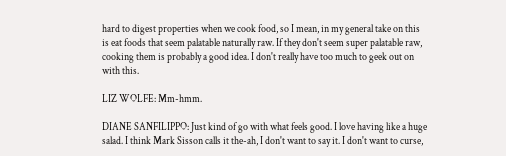hard to digest properties when we cook food, so I mean, in my general take on this is eat foods that seem palatable naturally raw. If they don't seem super palatable raw, cooking them is probably a good idea. I don't really have too much to geek out on with this.

LIZ WOLFE: Mm-hmm.

DIANE SANFILIPPO: Just kind of go with what feels good. I love having like a huge salad. I think Mark Sisson calls it the-ah, I don't want to say it. I don't want to curse,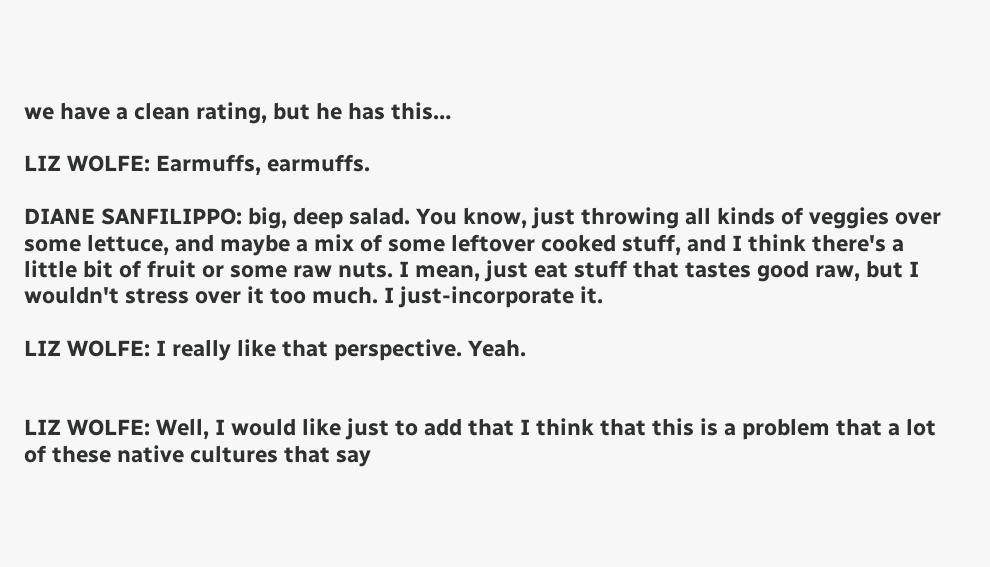we have a clean rating, but he has this…

LIZ WOLFE: Earmuffs, earmuffs.

DIANE SANFILIPPO: big, deep salad. You know, just throwing all kinds of veggies over some lettuce, and maybe a mix of some leftover cooked stuff, and I think there's a little bit of fruit or some raw nuts. I mean, just eat stuff that tastes good raw, but I wouldn't stress over it too much. I just-incorporate it.

LIZ WOLFE: I really like that perspective. Yeah.


LIZ WOLFE: Well, I would like just to add that I think that this is a problem that a lot of these native cultures that say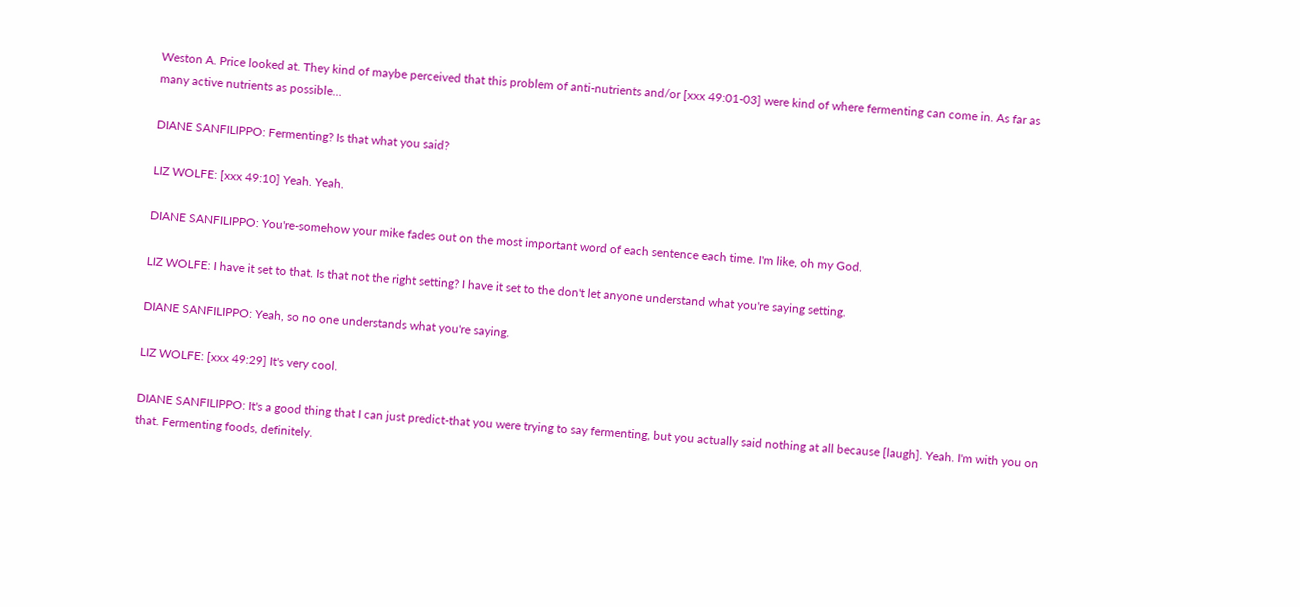Weston A. Price looked at. They kind of maybe perceived that this problem of anti-nutrients and/or [xxx 49:01-03] were kind of where fermenting can come in. As far as many active nutrients as possible…

DIANE SANFILIPPO: Fermenting? Is that what you said?

LIZ WOLFE: [xxx 49:10] Yeah. Yeah.

DIANE SANFILIPPO: You're-somehow your mike fades out on the most important word of each sentence each time. I'm like, oh my God.

LIZ WOLFE: I have it set to that. Is that not the right setting? I have it set to the don't let anyone understand what you're saying setting.

DIANE SANFILIPPO: Yeah, so no one understands what you're saying.

LIZ WOLFE: [xxx 49:29] It's very cool.

DIANE SANFILIPPO: It's a good thing that I can just predict-that you were trying to say fermenting, but you actually said nothing at all because [laugh]. Yeah. I'm with you on that. Fermenting foods, definitely.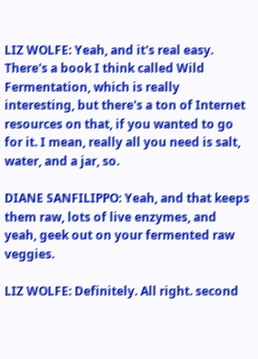LIZ WOLFE: Yeah, and it's real easy. There's a book I think called Wild Fermentation, which is really interesting, but there's a ton of Internet resources on that, if you wanted to go for it. I mean, really all you need is salt, water, and a jar, so.

DIANE SANFILIPPO: Yeah, and that keeps them raw, lots of live enzymes, and yeah, geek out on your fermented raw veggies.

LIZ WOLFE: Definitely. All right. second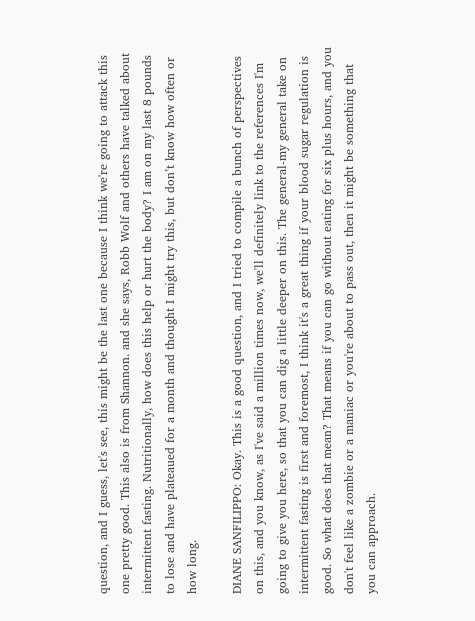question, and I guess, let's see, this might be the last one because I think we're going to attack this one pretty good. This also is from Shannon. and she says, Robb Wolf and others have talked about intermittent fasting. Nutritionally, how does this help or hurt the body? I am on my last 8 pounds to lose and have plateaued for a month and thought I might try this, but don’t know how often or how long.

DIANE SANFILIPPO: Okay. This is a good question, and I tried to compile a bunch of perspectives on this, and you know, as I've said a million times now, we'll definitely link to the references I'm going to give you here, so that you can dig a little deeper on this. The general-my general take on intermittent fasting is first and foremost, I think it's a great thing if your blood sugar regulation is good. So what does that mean? That means if you can go without eating for six plus hours, and you don't feel like a zombie or a maniac or you're about to pass out, then it might be something that you can approach.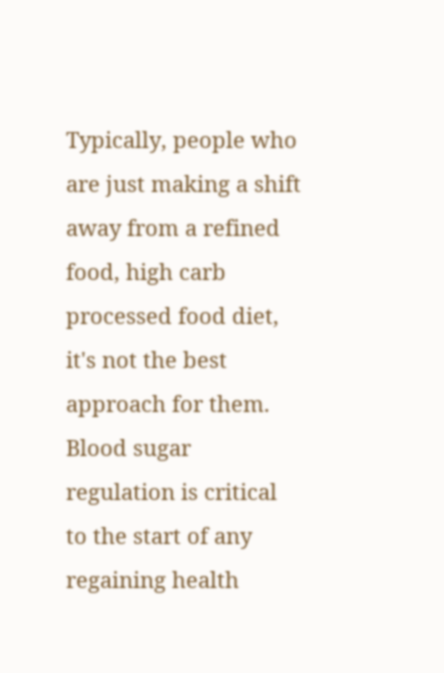Typically, people who are just making a shift away from a refined food, high carb processed food diet, it's not the best approach for them. Blood sugar regulation is critical to the start of any regaining health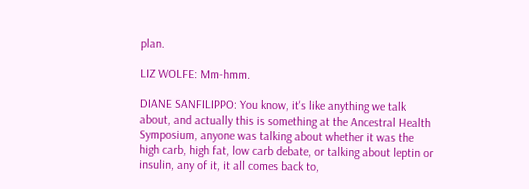plan.

LIZ WOLFE: Mm-hmm.

DIANE SANFILIPPO: You know, it's like anything we talk about, and actually this is something at the Ancestral Health Symposium, anyone was talking about whether it was the high carb, high fat, low carb debate, or talking about leptin or insulin, any of it, it all comes back to,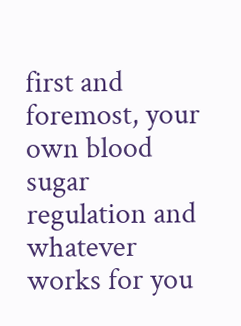first and foremost, your own blood sugar regulation and whatever works for you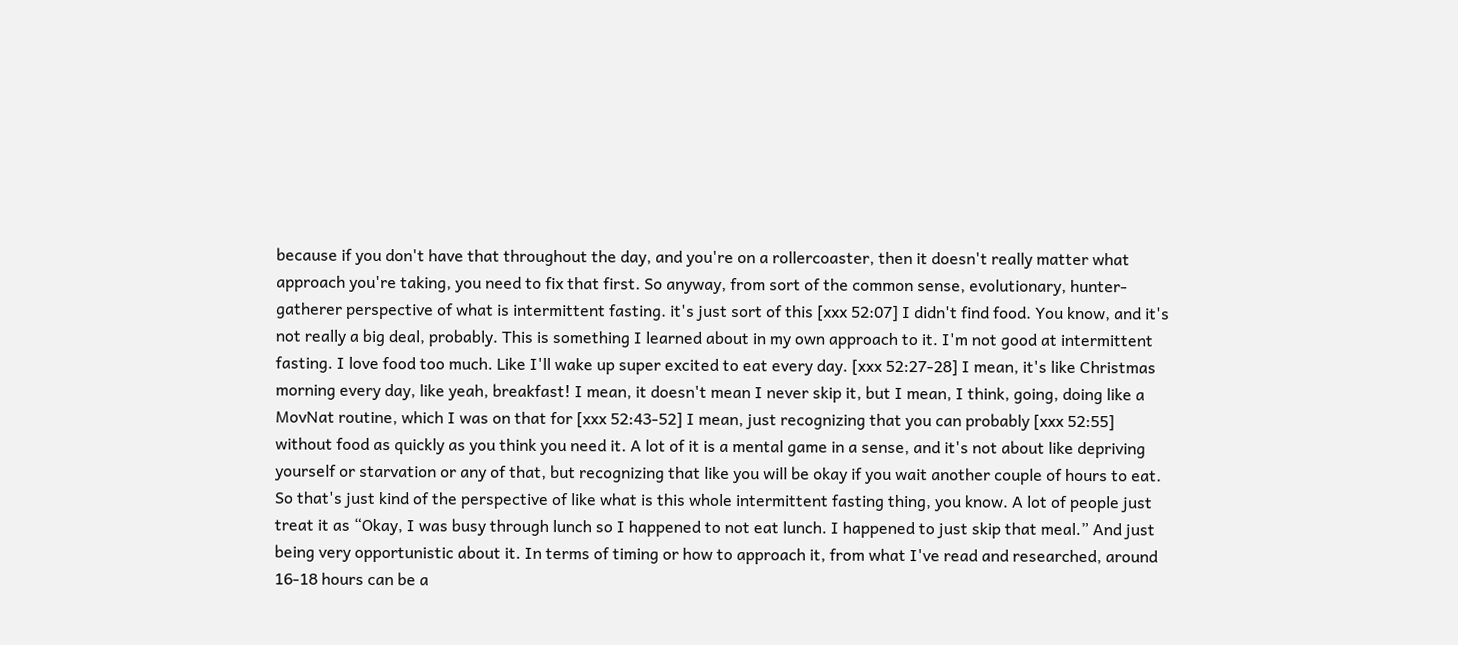because if you don't have that throughout the day, and you're on a rollercoaster, then it doesn't really matter what approach you're taking, you need to fix that first. So anyway, from sort of the common sense, evolutionary, hunter-gatherer perspective of what is intermittent fasting. it's just sort of this [xxx 52:07] I didn't find food. You know, and it's not really a big deal, probably. This is something I learned about in my own approach to it. I'm not good at intermittent fasting. I love food too much. Like I'll wake up super excited to eat every day. [xxx 52:27-28] I mean, it's like Christmas morning every day, like yeah, breakfast! I mean, it doesn't mean I never skip it, but I mean, I think, going, doing like a MovNat routine, which I was on that for [xxx 52:43-52] I mean, just recognizing that you can probably [xxx 52:55] without food as quickly as you think you need it. A lot of it is a mental game in a sense, and it's not about like depriving yourself or starvation or any of that, but recognizing that like you will be okay if you wait another couple of hours to eat. So that's just kind of the perspective of like what is this whole intermittent fasting thing, you know. A lot of people just treat it as “Okay, I was busy through lunch so I happened to not eat lunch. I happened to just skip that meal.” And just being very opportunistic about it. In terms of timing or how to approach it, from what I've read and researched, around 16-18 hours can be a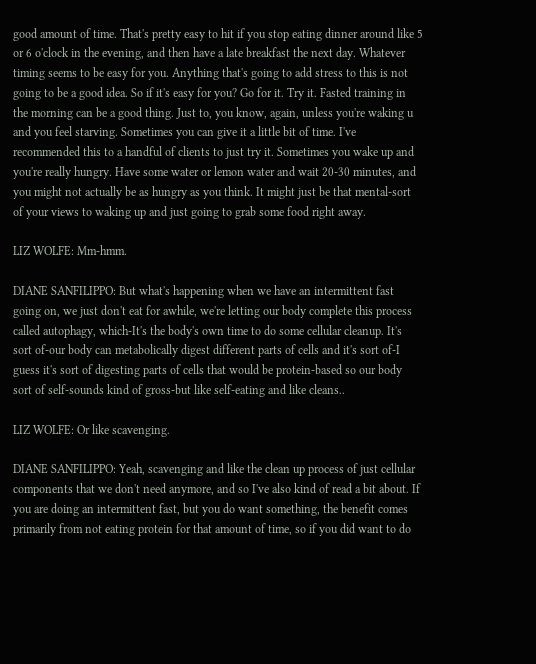good amount of time. That's pretty easy to hit if you stop eating dinner around like 5 or 6 o'clock in the evening, and then have a late breakfast the next day. Whatever timing seems to be easy for you. Anything that's going to add stress to this is not going to be a good idea. So if it's easy for you? Go for it. Try it. Fasted training in the morning can be a good thing. Just to, you know, again, unless you're waking u and you feel starving. Sometimes you can give it a little bit of time. I've recommended this to a handful of clients to just try it. Sometimes you wake up and you're really hungry. Have some water or lemon water and wait 20-30 minutes, and you might not actually be as hungry as you think. It might just be that mental-sort of your views to waking up and just going to grab some food right away.

LIZ WOLFE: Mm-hmm.

DIANE SANFILIPPO: But what's happening when we have an intermittent fast going on, we just don't eat for awhile, we're letting our body complete this process called autophagy, which-It's the body's own time to do some cellular cleanup. It's sort of-our body can metabolically digest different parts of cells and it's sort of-I guess it's sort of digesting parts of cells that would be protein-based so our body sort of self-sounds kind of gross-but like self-eating and like cleans..

LIZ WOLFE: Or like scavenging.

DIANE SANFILIPPO: Yeah, scavenging and like the clean up process of just cellular components that we don't need anymore, and so I've also kind of read a bit about. If you are doing an intermittent fast, but you do want something, the benefit comes primarily from not eating protein for that amount of time, so if you did want to do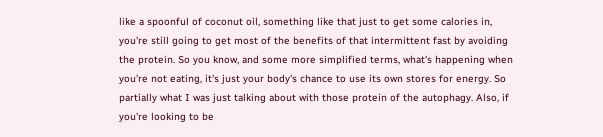like a spoonful of coconut oil, something like that just to get some calories in, you're still going to get most of the benefits of that intermittent fast by avoiding the protein. So you know, and some more simplified terms, what's happening when you're not eating, it's just your body's chance to use its own stores for energy. So partially what I was just talking about with those protein of the autophagy. Also, if you're looking to be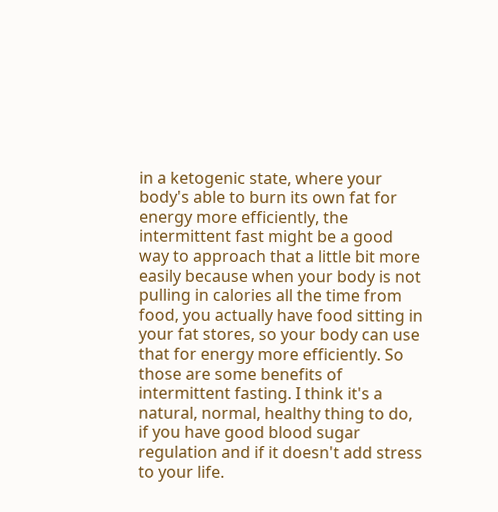in a ketogenic state, where your body's able to burn its own fat for energy more efficiently, the intermittent fast might be a good way to approach that a little bit more easily because when your body is not pulling in calories all the time from food, you actually have food sitting in your fat stores, so your body can use that for energy more efficiently. So those are some benefits of intermittent fasting. I think it's a natural, normal, healthy thing to do, if you have good blood sugar regulation and if it doesn't add stress to your life.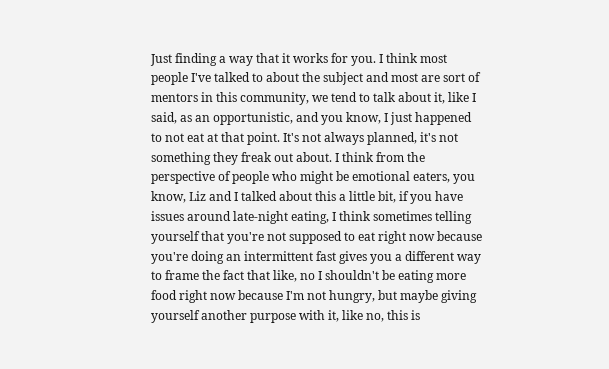Just finding a way that it works for you. I think most people I've talked to about the subject and most are sort of mentors in this community, we tend to talk about it, like I said, as an opportunistic, and you know, I just happened to not eat at that point. It's not always planned, it's not something they freak out about. I think from the perspective of people who might be emotional eaters, you know, Liz and I talked about this a little bit, if you have issues around late-night eating, I think sometimes telling yourself that you're not supposed to eat right now because you're doing an intermittent fast gives you a different way to frame the fact that like, no I shouldn't be eating more food right now because I'm not hungry, but maybe giving yourself another purpose with it, like no, this is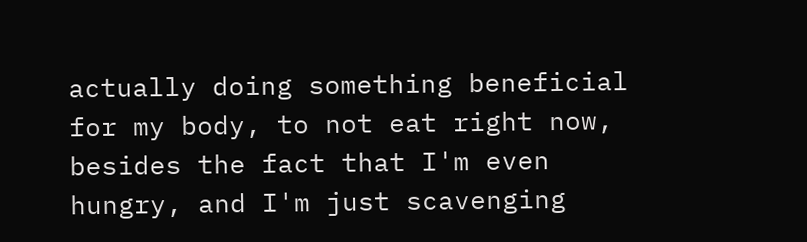actually doing something beneficial for my body, to not eat right now, besides the fact that I'm even hungry, and I'm just scavenging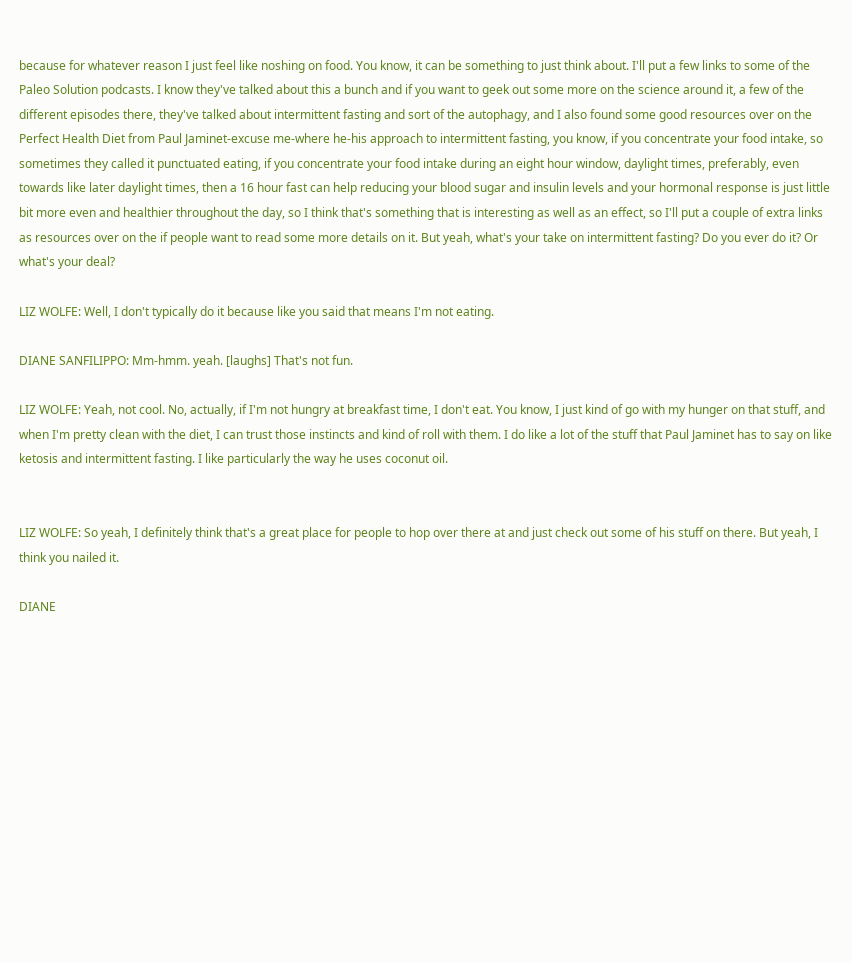because for whatever reason I just feel like noshing on food. You know, it can be something to just think about. I'll put a few links to some of the Paleo Solution podcasts. I know they've talked about this a bunch and if you want to geek out some more on the science around it, a few of the different episodes there, they've talked about intermittent fasting and sort of the autophagy, and I also found some good resources over on the Perfect Health Diet from Paul Jaminet-excuse me-where he-his approach to intermittent fasting, you know, if you concentrate your food intake, so sometimes they called it punctuated eating, if you concentrate your food intake during an eight hour window, daylight times, preferably, even towards like later daylight times, then a 16 hour fast can help reducing your blood sugar and insulin levels and your hormonal response is just little bit more even and healthier throughout the day, so I think that's something that is interesting as well as an effect, so I'll put a couple of extra links as resources over on the if people want to read some more details on it. But yeah, what's your take on intermittent fasting? Do you ever do it? Or what's your deal?

LIZ WOLFE: Well, I don't typically do it because like you said that means I'm not eating.

DIANE SANFILIPPO: Mm-hmm. yeah. [laughs] That's not fun.

LIZ WOLFE: Yeah, not cool. No, actually, if I'm not hungry at breakfast time, I don't eat. You know, I just kind of go with my hunger on that stuff, and when I'm pretty clean with the diet, I can trust those instincts and kind of roll with them. I do like a lot of the stuff that Paul Jaminet has to say on like ketosis and intermittent fasting. I like particularly the way he uses coconut oil.


LIZ WOLFE: So yeah, I definitely think that's a great place for people to hop over there at and just check out some of his stuff on there. But yeah, I think you nailed it.

DIANE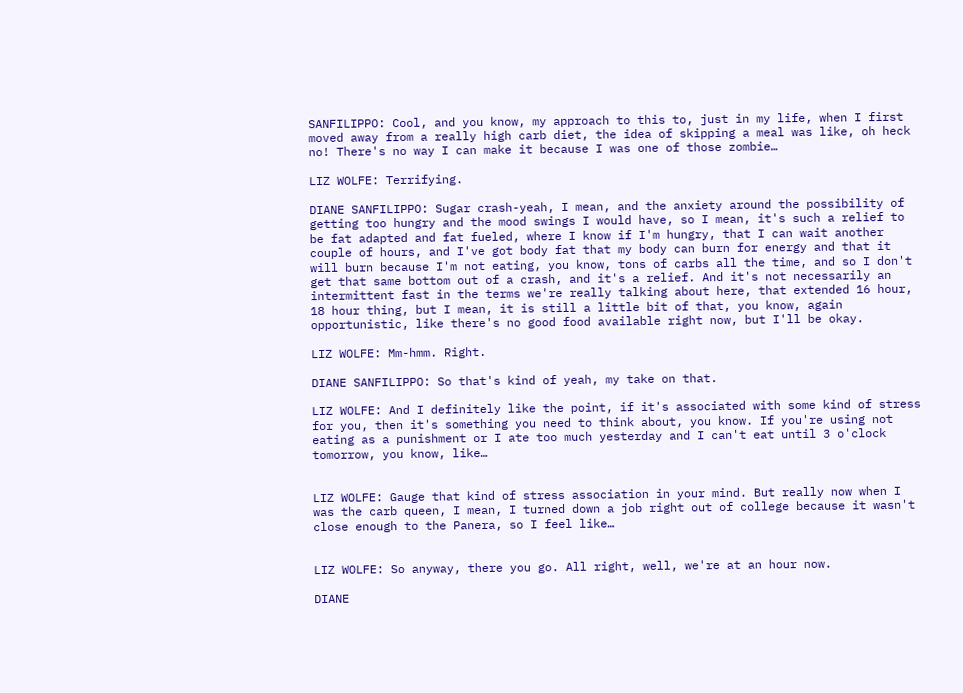SANFILIPPO: Cool, and you know, my approach to this to, just in my life, when I first moved away from a really high carb diet, the idea of skipping a meal was like, oh heck no! There's no way I can make it because I was one of those zombie…

LIZ WOLFE: Terrifying.

DIANE SANFILIPPO: Sugar crash-yeah, I mean, and the anxiety around the possibility of getting too hungry and the mood swings I would have, so I mean, it's such a relief to be fat adapted and fat fueled, where I know if I'm hungry, that I can wait another couple of hours, and I've got body fat that my body can burn for energy and that it will burn because I'm not eating, you know, tons of carbs all the time, and so I don't get that same bottom out of a crash, and it's a relief. And it's not necessarily an intermittent fast in the terms we're really talking about here, that extended 16 hour, 18 hour thing, but I mean, it is still a little bit of that, you know, again opportunistic, like there's no good food available right now, but I'll be okay.

LIZ WOLFE: Mm-hmm. Right.

DIANE SANFILIPPO: So that's kind of yeah, my take on that.

LIZ WOLFE: And I definitely like the point, if it's associated with some kind of stress for you, then it's something you need to think about, you know. If you're using not eating as a punishment or I ate too much yesterday and I can't eat until 3 o'clock tomorrow, you know, like…


LIZ WOLFE: Gauge that kind of stress association in your mind. But really now when I was the carb queen, I mean, I turned down a job right out of college because it wasn't close enough to the Panera, so I feel like…


LIZ WOLFE: So anyway, there you go. All right, well, we're at an hour now.

DIANE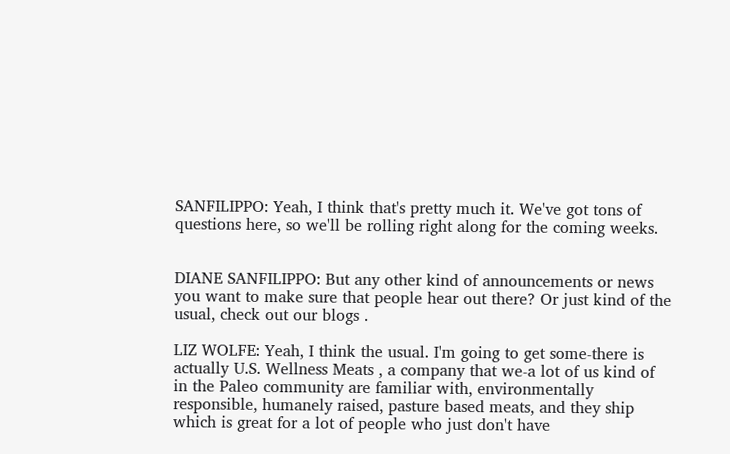SANFILIPPO: Yeah, I think that's pretty much it. We've got tons of questions here, so we'll be rolling right along for the coming weeks.


DIANE SANFILIPPO: But any other kind of announcements or news you want to make sure that people hear out there? Or just kind of the usual, check out our blogs .

LIZ WOLFE: Yeah, I think the usual. I'm going to get some-there is actually U.S. Wellness Meats , a company that we-a lot of us kind of in the Paleo community are familiar with, environmentally responsible, humanely raised, pasture based meats, and they ship which is great for a lot of people who just don't have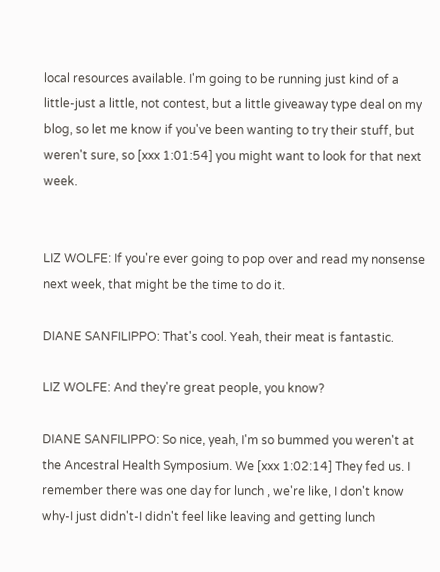local resources available. I'm going to be running just kind of a little-just a little, not contest, but a little giveaway type deal on my blog, so let me know if you've been wanting to try their stuff, but weren't sure, so [xxx 1:01:54] you might want to look for that next week.


LIZ WOLFE: If you're ever going to pop over and read my nonsense next week, that might be the time to do it.

DIANE SANFILIPPO: That's cool. Yeah, their meat is fantastic.

LIZ WOLFE: And they're great people, you know?

DIANE SANFILIPPO: So nice, yeah, I'm so bummed you weren't at the Ancestral Health Symposium. We [xxx 1:02:14] They fed us. I remember there was one day for lunch , we're like, I don't know why-I just didn't-I didn't feel like leaving and getting lunch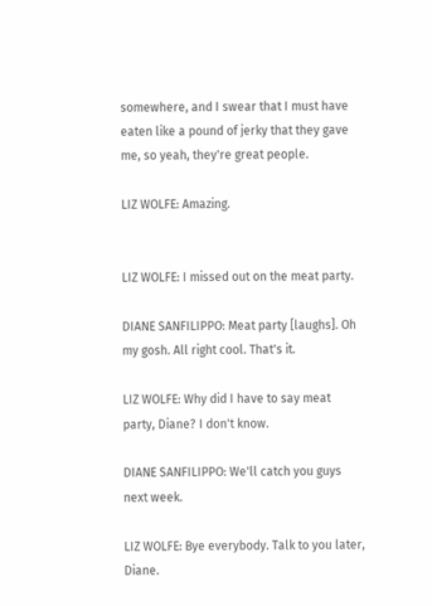somewhere, and I swear that I must have eaten like a pound of jerky that they gave me, so yeah, they're great people.

LIZ WOLFE: Amazing.


LIZ WOLFE: I missed out on the meat party.

DIANE SANFILIPPO: Meat party [laughs]. Oh my gosh. All right cool. That's it.

LIZ WOLFE: Why did I have to say meat party, Diane? I don't know.

DIANE SANFILIPPO: We'll catch you guys next week.

LIZ WOLFE: Bye everybody. Talk to you later, Diane.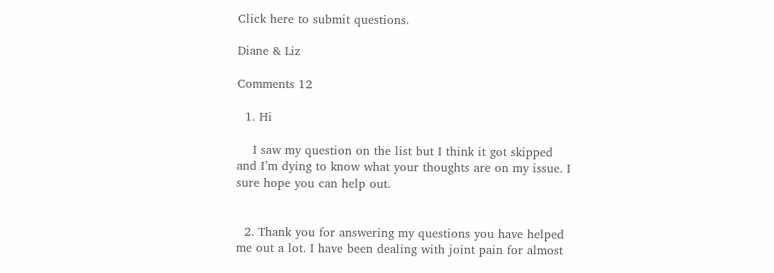Click here to submit questions.

Diane & Liz

Comments 12

  1. Hi

    I saw my question on the list but I think it got skipped and I’m dying to know what your thoughts are on my issue. I sure hope you can help out.


  2. Thank you for answering my questions you have helped me out a lot. I have been dealing with joint pain for almost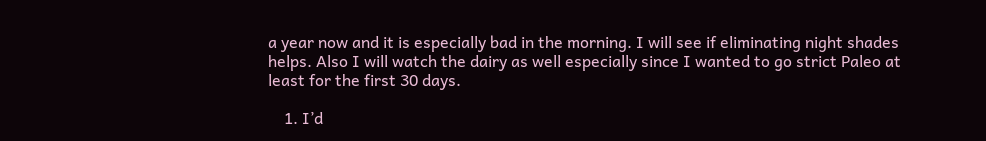a year now and it is especially bad in the morning. I will see if eliminating night shades helps. Also I will watch the dairy as well especially since I wanted to go strict Paleo at least for the first 30 days.

    1. I’d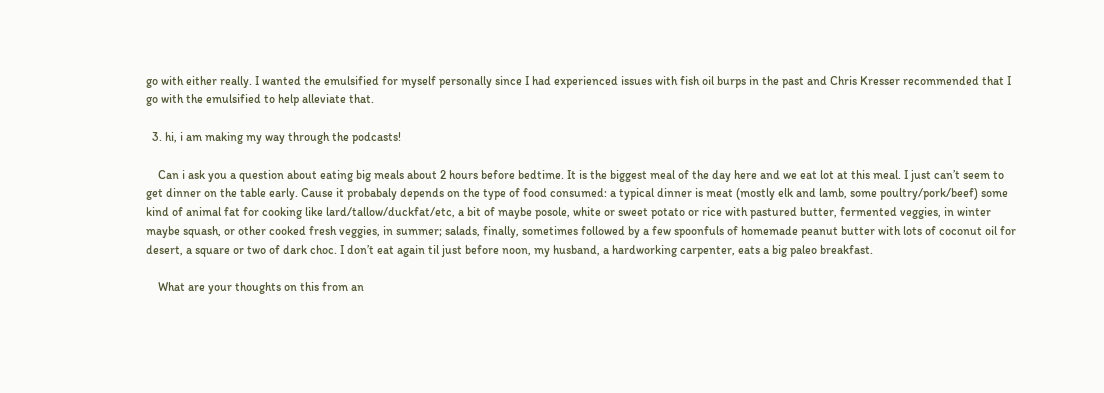go with either really. I wanted the emulsified for myself personally since I had experienced issues with fish oil burps in the past and Chris Kresser recommended that I go with the emulsified to help alleviate that.

  3. hi, i am making my way through the podcasts!

    Can i ask you a question about eating big meals about 2 hours before bedtime. It is the biggest meal of the day here and we eat lot at this meal. I just can’t seem to get dinner on the table early. Cause it probabaly depends on the type of food consumed: a typical dinner is meat (mostly elk and lamb, some poultry/pork/beef) some kind of animal fat for cooking like lard/tallow/duckfat/etc, a bit of maybe posole, white or sweet potato or rice with pastured butter, fermented veggies, in winter maybe squash, or other cooked fresh veggies, in summer; salads, finally, sometimes followed by a few spoonfuls of homemade peanut butter with lots of coconut oil for desert, a square or two of dark choc. I don’t eat again til just before noon, my husband, a hardworking carpenter, eats a big paleo breakfast.

    What are your thoughts on this from an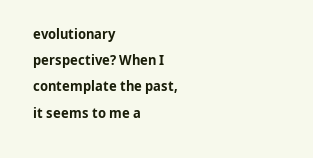evolutionary perspective? When I contemplate the past, it seems to me a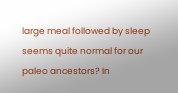large meal followed by sleep seems quite normal for our paleo ancestors? In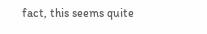fact, this seems quite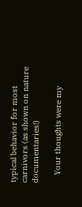typical behavior for most carnivors (as shown on nature documentaries!)

    Your thoughts were my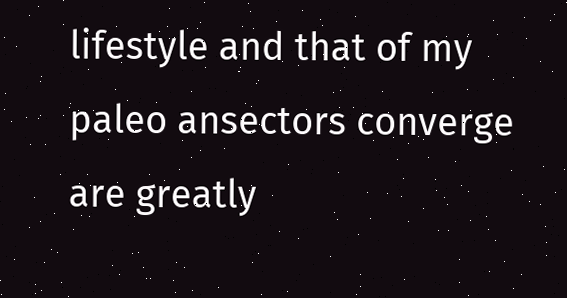lifestyle and that of my paleo ansectors converge are greatly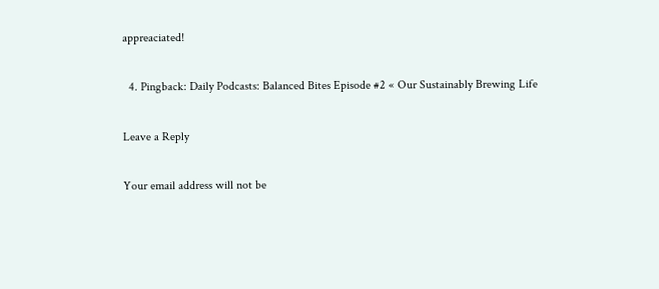appreaciated!

  4. Pingback: Daily Podcasts: Balanced Bites Episode #2 « Our Sustainably Brewing Life

Leave a Reply

Your email address will not be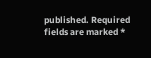published. Required fields are marked *